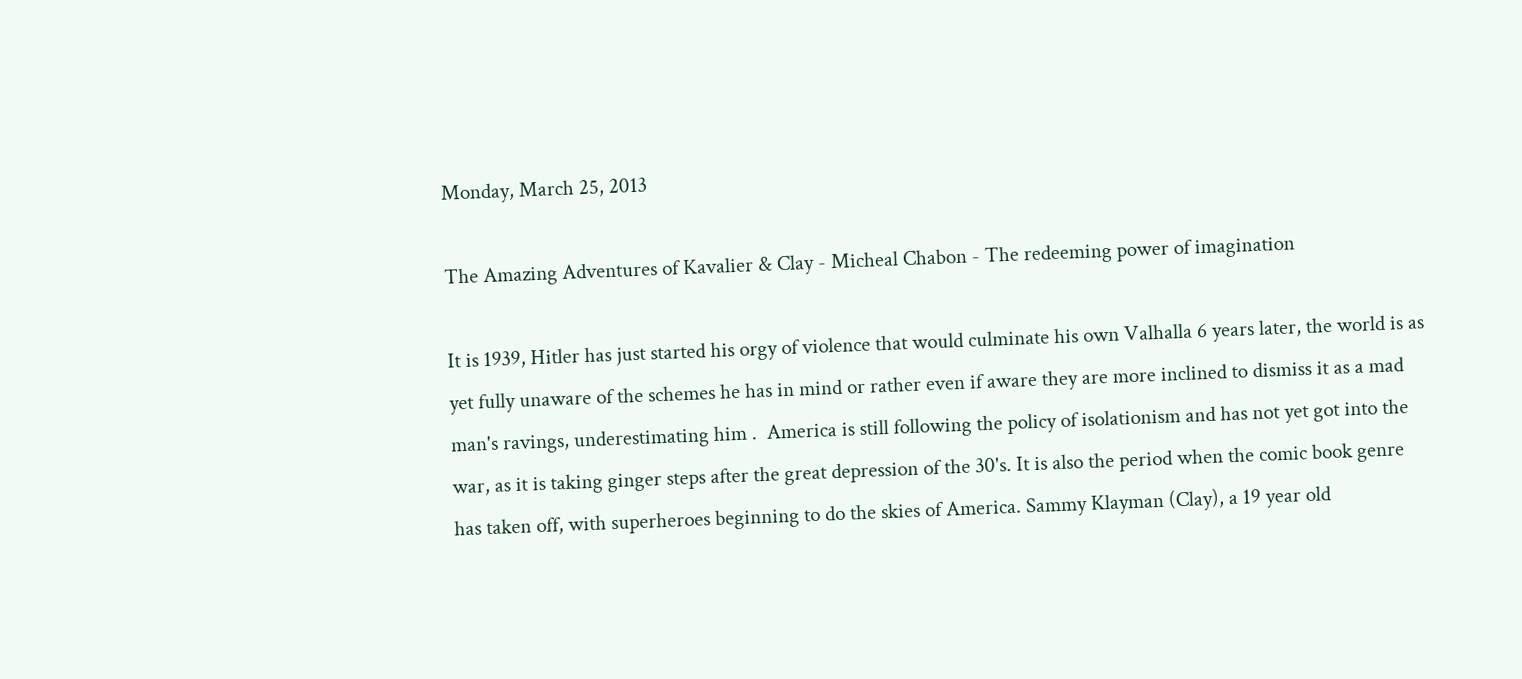Monday, March 25, 2013

The Amazing Adventures of Kavalier & Clay - Micheal Chabon - The redeeming power of imagination

It is 1939, Hitler has just started his orgy of violence that would culminate his own Valhalla 6 years later, the world is as yet fully unaware of the schemes he has in mind or rather even if aware they are more inclined to dismiss it as a mad man's ravings, underestimating him .  America is still following the policy of isolationism and has not yet got into the war, as it is taking ginger steps after the great depression of the 30's. It is also the period when the comic book genre has taken off, with superheroes beginning to do the skies of America. Sammy Klayman (Clay), a 19 year old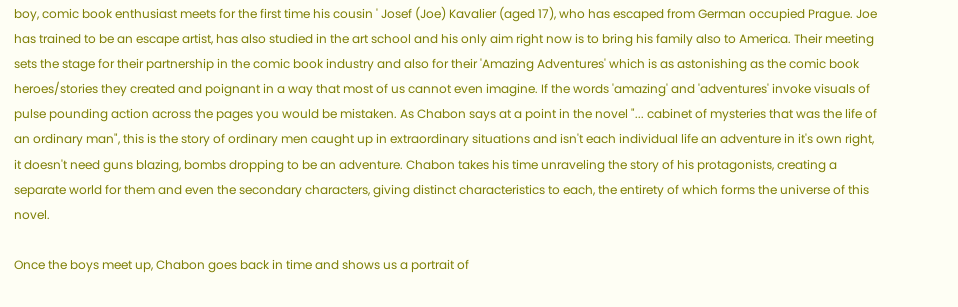boy, comic book enthusiast meets for the first time his cousin ' Josef (Joe) Kavalier (aged 17), who has escaped from German occupied Prague. Joe has trained to be an escape artist, has also studied in the art school and his only aim right now is to bring his family also to America. Their meeting sets the stage for their partnership in the comic book industry and also for their 'Amazing Adventures' which is as astonishing as the comic book heroes/stories they created and poignant in a way that most of us cannot even imagine. If the words 'amazing' and 'adventures' invoke visuals of pulse pounding action across the pages you would be mistaken. As Chabon says at a point in the novel "... cabinet of mysteries that was the life of an ordinary man", this is the story of ordinary men caught up in extraordinary situations and isn't each individual life an adventure in it's own right, it doesn't need guns blazing, bombs dropping to be an adventure. Chabon takes his time unraveling the story of his protagonists, creating a separate world for them and even the secondary characters, giving distinct characteristics to each, the entirety of which forms the universe of this novel.

Once the boys meet up, Chabon goes back in time and shows us a portrait of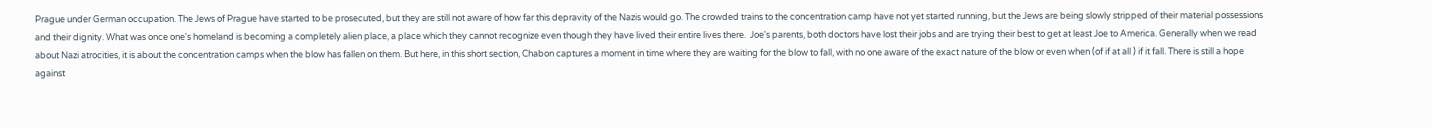Prague under German occupation. The Jews of Prague have started to be prosecuted, but they are still not aware of how far this depravity of the Nazis would go. The crowded trains to the concentration camp have not yet started running, but the Jews are being slowly stripped of their material possessions and their dignity. What was once one's homeland is becoming a completely alien place, a place which they cannot recognize even though they have lived their entire lives there.  Joe's parents, both doctors have lost their jobs and are trying their best to get at least Joe to America. Generally when we read about Nazi atrocities, it is about the concentration camps when the blow has fallen on them. But here, in this short section, Chabon captures a moment in time where they are waiting for the blow to fall, with no one aware of the exact nature of the blow or even when (of if at all ) if it fall. There is still a hope against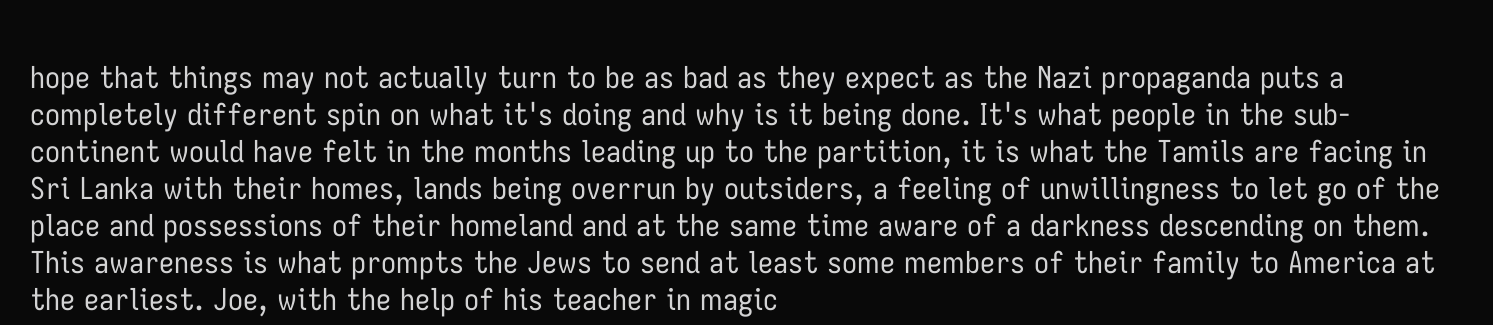hope that things may not actually turn to be as bad as they expect as the Nazi propaganda puts a completely different spin on what it's doing and why is it being done. It's what people in the sub-continent would have felt in the months leading up to the partition, it is what the Tamils are facing in Sri Lanka with their homes, lands being overrun by outsiders, a feeling of unwillingness to let go of the place and possessions of their homeland and at the same time aware of a darkness descending on them. This awareness is what prompts the Jews to send at least some members of their family to America at the earliest. Joe, with the help of his teacher in magic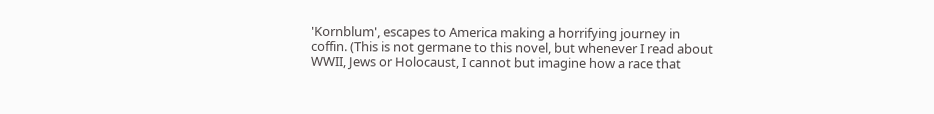'Kornblum', escapes to America making a horrifying journey in coffin. (This is not germane to this novel, but whenever I read about WWII, Jews or Holocaust, I cannot but imagine how a race that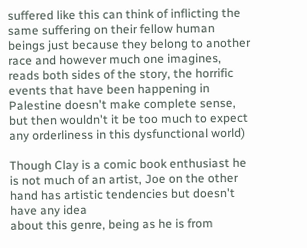suffered like this can think of inflicting the same suffering on their fellow human  beings just because they belong to another race and however much one imagines, reads both sides of the story, the horrific events that have been happening in Palestine doesn't make complete sense, but then wouldn't it be too much to expect any orderliness in this dysfunctional world)

Though Clay is a comic book enthusiast he is not much of an artist, Joe on the other hand has artistic tendencies but doesn't have any idea
about this genre, being as he is from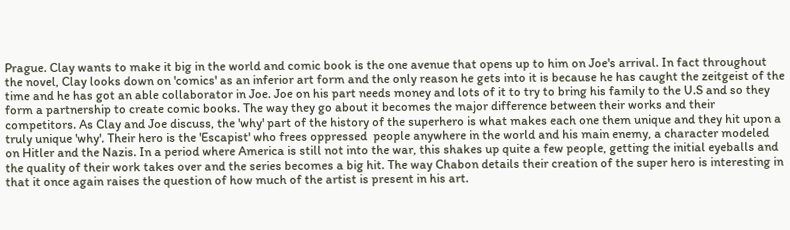Prague. Clay wants to make it big in the world and comic book is the one avenue that opens up to him on Joe's arrival. In fact throughout the novel, Clay looks down on 'comics' as an inferior art form and the only reason he gets into it is because he has caught the zeitgeist of the time and he has got an able collaborator in Joe. Joe on his part needs money and lots of it to try to bring his family to the U.S and so they form a partnership to create comic books. The way they go about it becomes the major difference between their works and their competitors. As Clay and Joe discuss, the 'why' part of the history of the superhero is what makes each one them unique and they hit upon a truly unique 'why'. Their hero is the 'Escapist' who frees oppressed  people anywhere in the world and his main enemy, a character modeled on Hitler and the Nazis. In a period where America is still not into the war, this shakes up quite a few people, getting the initial eyeballs and the quality of their work takes over and the series becomes a big hit. The way Chabon details their creation of the super hero is interesting in that it once again raises the question of how much of the artist is present in his art.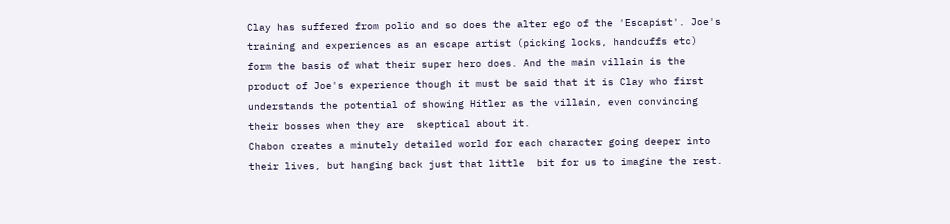Clay has suffered from polio and so does the alter ego of the 'Escapist'. Joe's training and experiences as an escape artist (picking locks, handcuffs etc) form the basis of what their super hero does. And the main villain is the product of Joe's experience though it must be said that it is Clay who first understands the potential of showing Hitler as the villain, even convincing their bosses when they are  skeptical about it.
Chabon creates a minutely detailed world for each character going deeper into their lives, but hanging back just that little  bit for us to imagine the rest.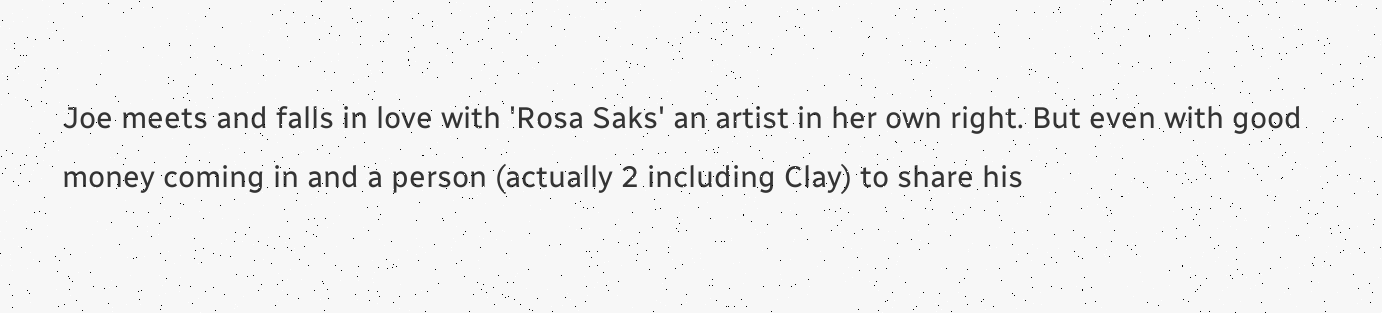Joe meets and falls in love with 'Rosa Saks' an artist in her own right. But even with good money coming in and a person (actually 2 including Clay) to share his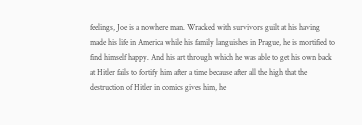feelings, Joe is a nowhere man. Wracked with survivors guilt at his having made his life in America while his family languishes in Prague, he is mortified to find himself happy. And his art through which he was able to get his own back at Hitler fails to fortify him after a time because after all the high that the destruction of Hitler in comics gives him, he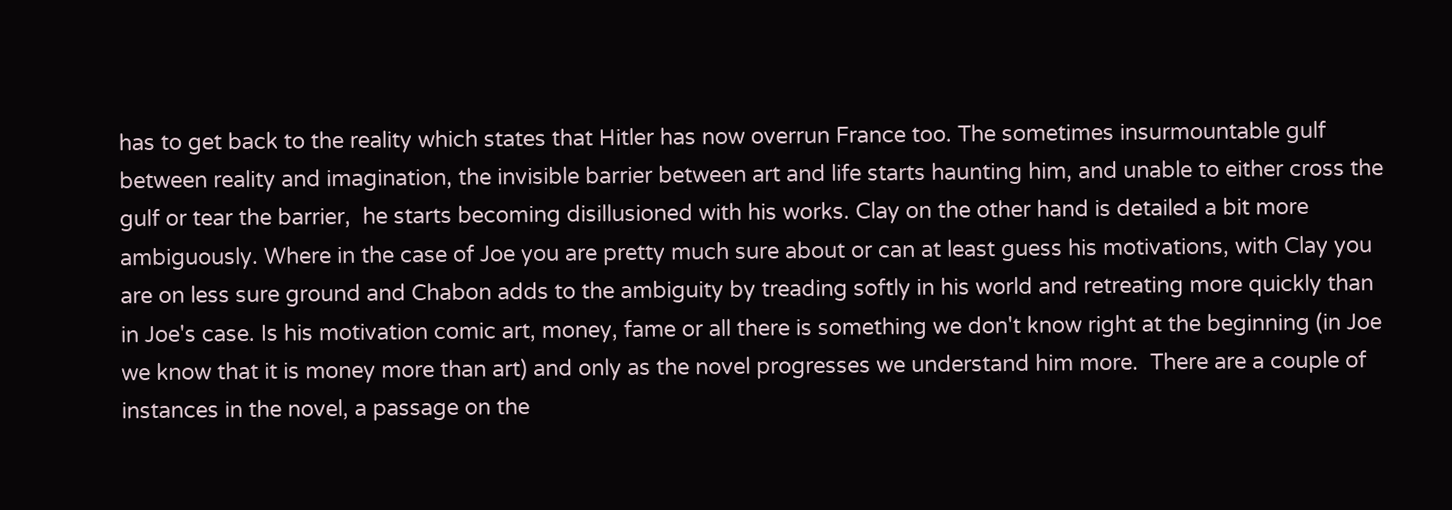has to get back to the reality which states that Hitler has now overrun France too. The sometimes insurmountable gulf between reality and imagination, the invisible barrier between art and life starts haunting him, and unable to either cross the gulf or tear the barrier,  he starts becoming disillusioned with his works. Clay on the other hand is detailed a bit more ambiguously. Where in the case of Joe you are pretty much sure about or can at least guess his motivations, with Clay you are on less sure ground and Chabon adds to the ambiguity by treading softly in his world and retreating more quickly than in Joe's case. Is his motivation comic art, money, fame or all there is something we don't know right at the beginning (in Joe we know that it is money more than art) and only as the novel progresses we understand him more.  There are a couple of instances in the novel, a passage on the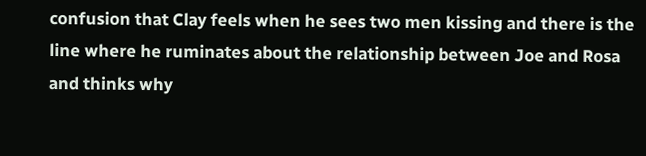confusion that Clay feels when he sees two men kissing and there is the line where he ruminates about the relationship between Joe and Rosa and thinks why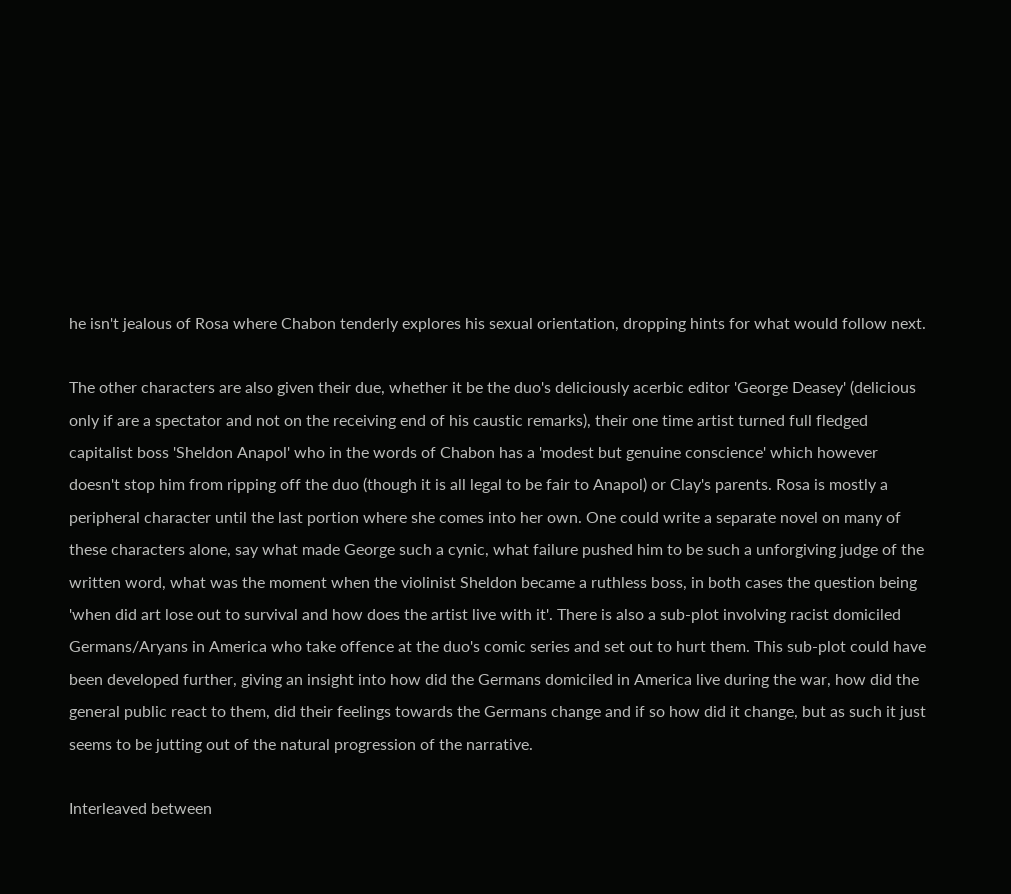he isn't jealous of Rosa where Chabon tenderly explores his sexual orientation, dropping hints for what would follow next.

The other characters are also given their due, whether it be the duo's deliciously acerbic editor 'George Deasey' (delicious only if are a spectator and not on the receiving end of his caustic remarks), their one time artist turned full fledged capitalist boss 'Sheldon Anapol' who in the words of Chabon has a 'modest but genuine conscience' which however doesn't stop him from ripping off the duo (though it is all legal to be fair to Anapol) or Clay's parents. Rosa is mostly a peripheral character until the last portion where she comes into her own. One could write a separate novel on many of these characters alone, say what made George such a cynic, what failure pushed him to be such a unforgiving judge of the written word, what was the moment when the violinist Sheldon became a ruthless boss, in both cases the question being 'when did art lose out to survival and how does the artist live with it'. There is also a sub-plot involving racist domiciled Germans/Aryans in America who take offence at the duo's comic series and set out to hurt them. This sub-plot could have been developed further, giving an insight into how did the Germans domiciled in America live during the war, how did the general public react to them, did their feelings towards the Germans change and if so how did it change, but as such it just seems to be jutting out of the natural progression of the narrative.

Interleaved between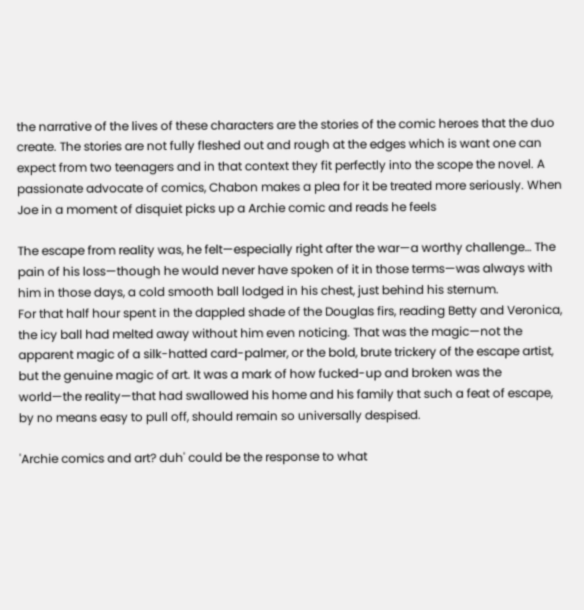the narrative of the lives of these characters are the stories of the comic heroes that the duo create. The stories are not fully fleshed out and rough at the edges which is want one can expect from two teenagers and in that context they fit perfectly into the scope the novel. A passionate advocate of comics, Chabon makes a plea for it be treated more seriously. When Joe in a moment of disquiet picks up a Archie comic and reads he feels

The escape from reality was, he felt—especially right after the war—a worthy challenge… The pain of his loss—though he would never have spoken of it in those terms—was always with him in those days, a cold smooth ball lodged in his chest, just behind his sternum.
For that half hour spent in the dappled shade of the Douglas firs, reading Betty and Veronica, the icy ball had melted away without him even noticing. That was the magic—not the apparent magic of a silk-hatted card-palmer, or the bold, brute trickery of the escape artist,
but the genuine magic of art. It was a mark of how fucked-up and broken was the world—the reality—that had swallowed his home and his family that such a feat of escape, by no means easy to pull off, should remain so universally despised.

'Archie comics and art? duh' could be the response to what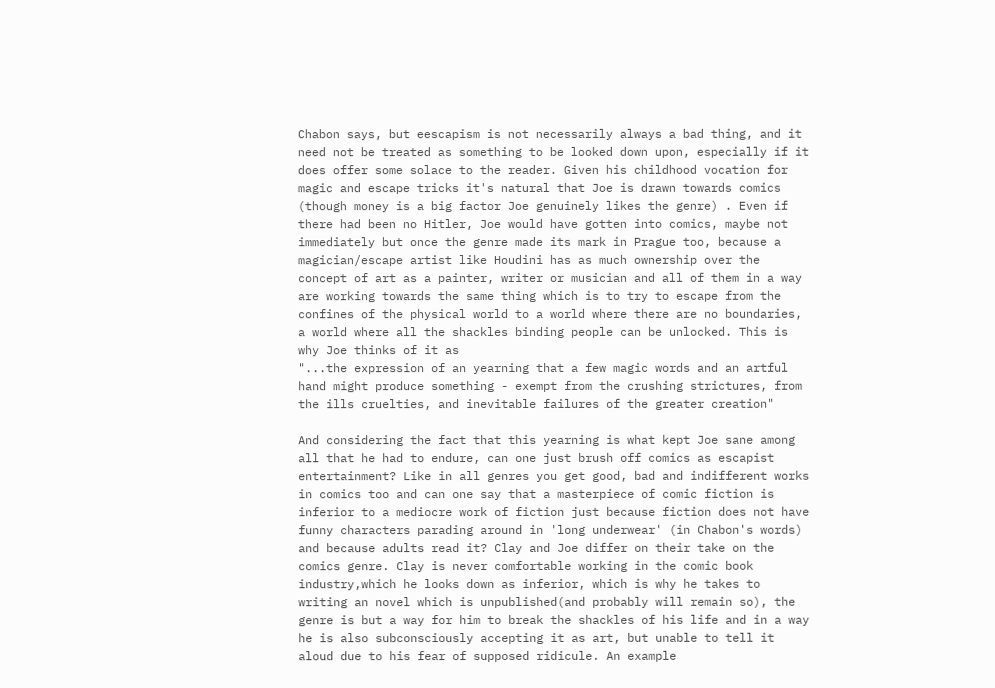Chabon says, but eescapism is not necessarily always a bad thing, and it need not be treated as something to be looked down upon, especially if it does offer some solace to the reader. Given his childhood vocation for magic and escape tricks it's natural that Joe is drawn towards comics (though money is a big factor Joe genuinely likes the genre) . Even if there had been no Hitler, Joe would have gotten into comics, maybe not immediately but once the genre made its mark in Prague too, because a magician/escape artist like Houdini has as much ownership over the concept of art as a painter, writer or musician and all of them in a way are working towards the same thing which is to try to escape from the confines of the physical world to a world where there are no boundaries, a world where all the shackles binding people can be unlocked. This is why Joe thinks of it as
"...the expression of an yearning that a few magic words and an artful hand might produce something - exempt from the crushing strictures, from the ills cruelties, and inevitable failures of the greater creation"

And considering the fact that this yearning is what kept Joe sane among all that he had to endure, can one just brush off comics as escapist entertainment? Like in all genres you get good, bad and indifferent works in comics too and can one say that a masterpiece of comic fiction is inferior to a mediocre work of fiction just because fiction does not have funny characters parading around in 'long underwear' (in Chabon's words) and because adults read it? Clay and Joe differ on their take on the comics genre. Clay is never comfortable working in the comic book industry,which he looks down as inferior, which is why he takes to writing an novel which is unpublished(and probably will remain so), the genre is but a way for him to break the shackles of his life and in a way he is also subconsciously accepting it as art, but unable to tell it aloud due to his fear of supposed ridicule. An example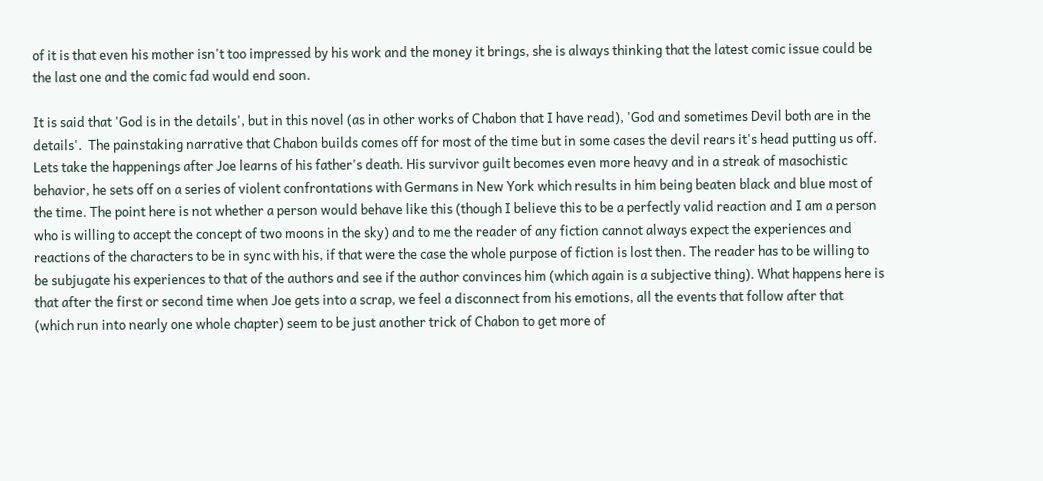of it is that even his mother isn't too impressed by his work and the money it brings, she is always thinking that the latest comic issue could be the last one and the comic fad would end soon.

It is said that 'God is in the details', but in this novel (as in other works of Chabon that I have read), 'God and sometimes Devil both are in the details'.  The painstaking narrative that Chabon builds comes off for most of the time but in some cases the devil rears it's head putting us off. Lets take the happenings after Joe learns of his father's death. His survivor guilt becomes even more heavy and in a streak of masochistic behavior, he sets off on a series of violent confrontations with Germans in New York which results in him being beaten black and blue most of the time. The point here is not whether a person would behave like this (though I believe this to be a perfectly valid reaction and I am a person who is willing to accept the concept of two moons in the sky) and to me the reader of any fiction cannot always expect the experiences and reactions of the characters to be in sync with his, if that were the case the whole purpose of fiction is lost then. The reader has to be willing to be subjugate his experiences to that of the authors and see if the author convinces him (which again is a subjective thing). What happens here is that after the first or second time when Joe gets into a scrap, we feel a disconnect from his emotions, all the events that follow after that (which run into nearly one whole chapter) seem to be just another trick of Chabon to get more of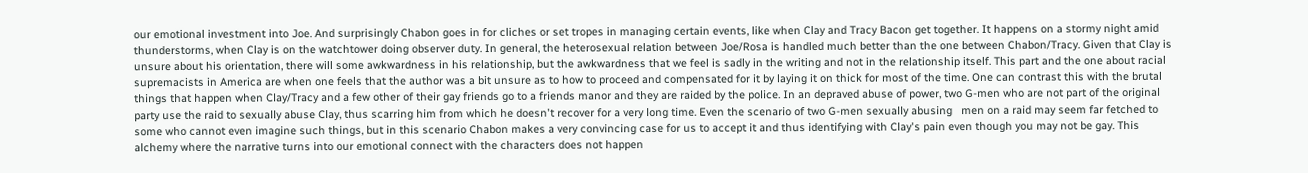our emotional investment into Joe. And surprisingly Chabon goes in for cliches or set tropes in managing certain events, like when Clay and Tracy Bacon get together. It happens on a stormy night amid thunderstorms, when Clay is on the watchtower doing observer duty. In general, the heterosexual relation between Joe/Rosa is handled much better than the one between Chabon/Tracy. Given that Clay is unsure about his orientation, there will some awkwardness in his relationship, but the awkwardness that we feel is sadly in the writing and not in the relationship itself. This part and the one about racial supremacists in America are when one feels that the author was a bit unsure as to how to proceed and compensated for it by laying it on thick for most of the time. One can contrast this with the brutal things that happen when Clay/Tracy and a few other of their gay friends go to a friends manor and they are raided by the police. In an depraved abuse of power, two G-men who are not part of the original party use the raid to sexually abuse Clay, thus scarring him from which he doesn't recover for a very long time. Even the scenario of two G-men sexually abusing   men on a raid may seem far fetched to some who cannot even imagine such things, but in this scenario Chabon makes a very convincing case for us to accept it and thus identifying with Clay's pain even though you may not be gay. This alchemy where the narrative turns into our emotional connect with the characters does not happen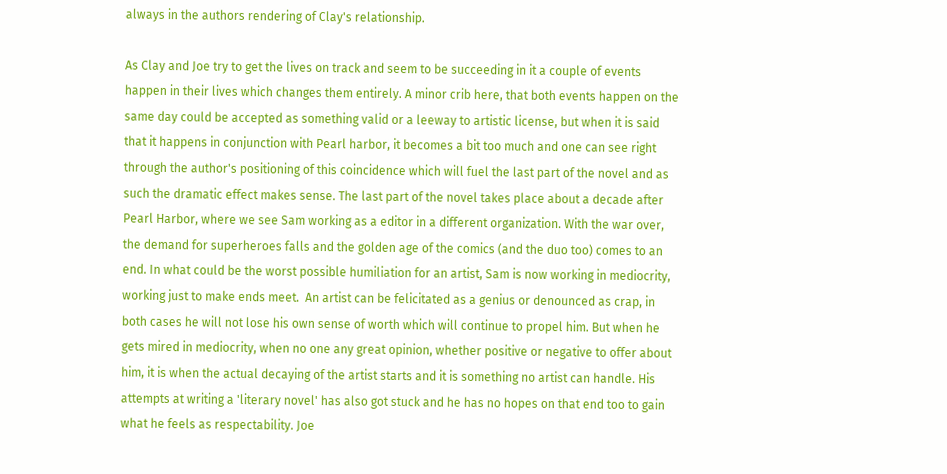always in the authors rendering of Clay's relationship.

As Clay and Joe try to get the lives on track and seem to be succeeding in it a couple of events happen in their lives which changes them entirely. A minor crib here, that both events happen on the same day could be accepted as something valid or a leeway to artistic license, but when it is said that it happens in conjunction with Pearl harbor, it becomes a bit too much and one can see right through the author's positioning of this coincidence which will fuel the last part of the novel and as such the dramatic effect makes sense. The last part of the novel takes place about a decade after Pearl Harbor, where we see Sam working as a editor in a different organization. With the war over, the demand for superheroes falls and the golden age of the comics (and the duo too) comes to an end. In what could be the worst possible humiliation for an artist, Sam is now working in mediocrity, working just to make ends meet.  An artist can be felicitated as a genius or denounced as crap, in both cases he will not lose his own sense of worth which will continue to propel him. But when he gets mired in mediocrity, when no one any great opinion, whether positive or negative to offer about him, it is when the actual decaying of the artist starts and it is something no artist can handle. His attempts at writing a 'literary novel' has also got stuck and he has no hopes on that end too to gain what he feels as respectability. Joe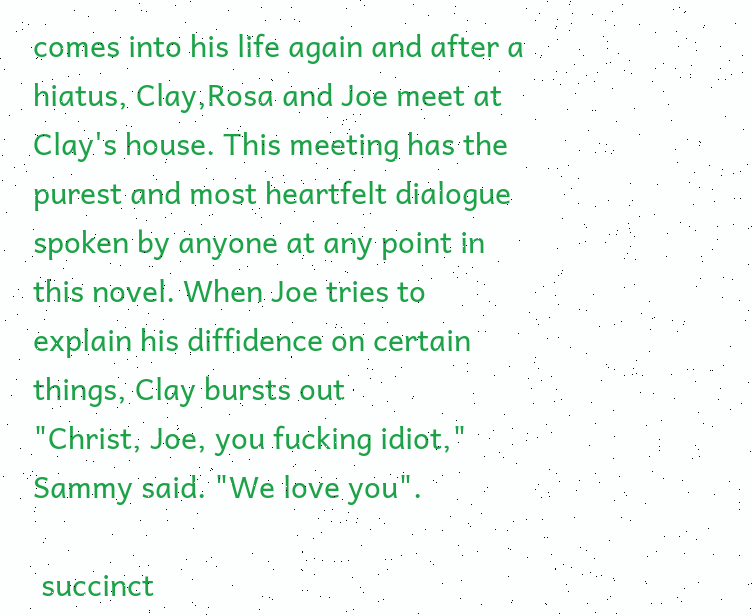comes into his life again and after a hiatus, Clay,Rosa and Joe meet at Clay's house. This meeting has the purest and most heartfelt dialogue spoken by anyone at any point in this novel. When Joe tries to explain his diffidence on certain things, Clay bursts out
"Christ, Joe, you fucking idiot," Sammy said. "We love you".

 succinct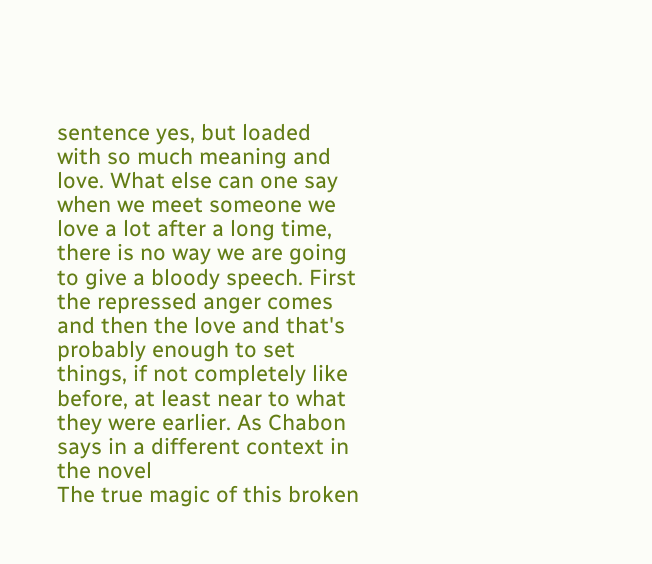sentence yes, but loaded with so much meaning and love. What else can one say when we meet someone we love a lot after a long time, there is no way we are going to give a bloody speech. First the repressed anger comes and then the love and that's probably enough to set things, if not completely like before, at least near to what they were earlier. As Chabon says in a different context in the novel
The true magic of this broken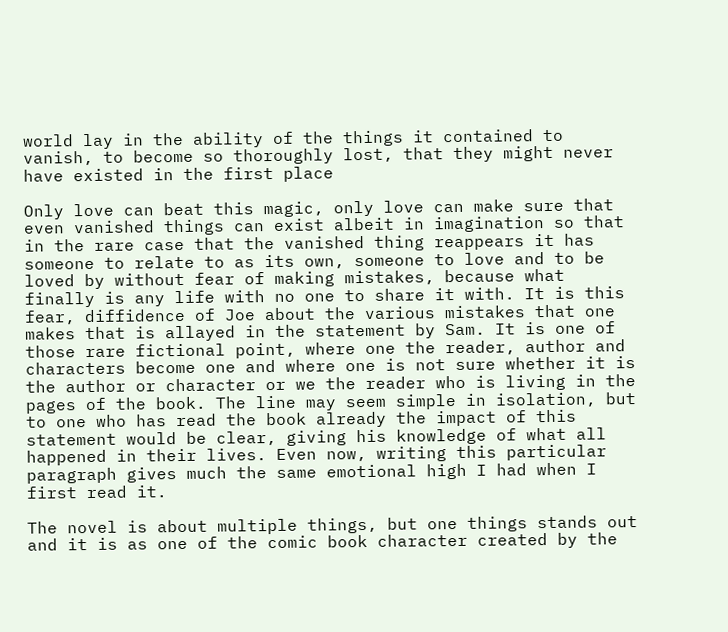world lay in the ability of the things it contained to vanish, to become so thoroughly lost, that they might never have existed in the first place

Only love can beat this magic, only love can make sure that even vanished things can exist albeit in imagination so that in the rare case that the vanished thing reappears it has someone to relate to as its own, someone to love and to be loved by without fear of making mistakes, because what finally is any life with no one to share it with. It is this fear, diffidence of Joe about the various mistakes that one makes that is allayed in the statement by Sam. It is one of those rare fictional point, where one the reader, author and characters become one and where one is not sure whether it is the author or character or we the reader who is living in the pages of the book. The line may seem simple in isolation, but to one who has read the book already the impact of this statement would be clear, giving his knowledge of what all happened in their lives. Even now, writing this particular paragraph gives much the same emotional high I had when I first read it.

The novel is about multiple things, but one things stands out and it is as one of the comic book character created by the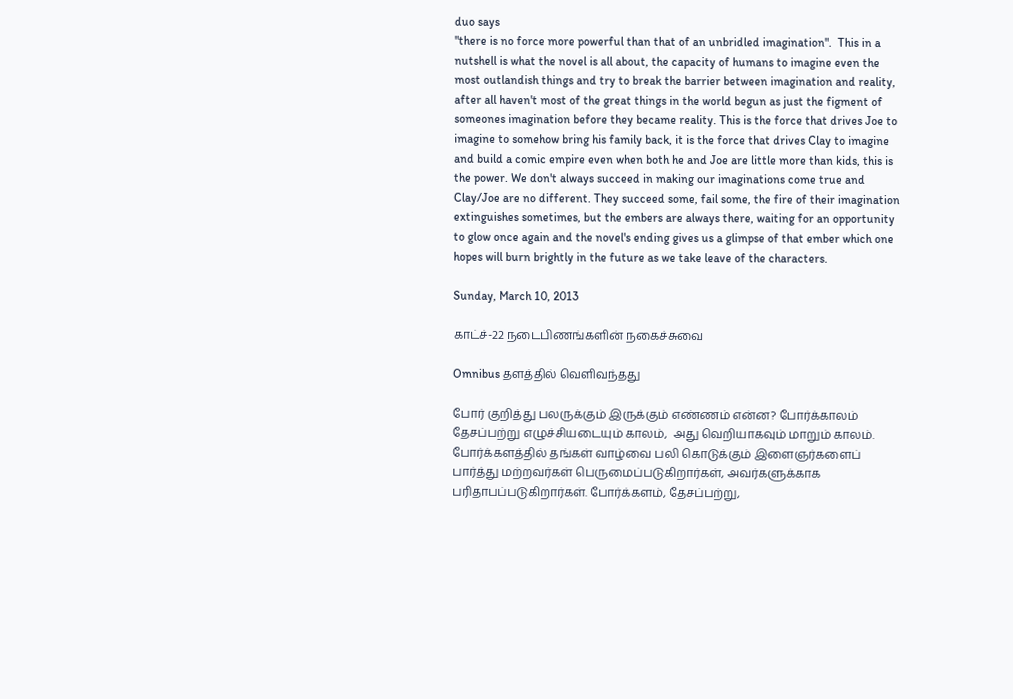duo says
"there is no force more powerful than that of an unbridled imagination".  This in a nutshell is what the novel is all about, the capacity of humans to imagine even the most outlandish things and try to break the barrier between imagination and reality, after all haven't most of the great things in the world begun as just the figment of someones imagination before they became reality. This is the force that drives Joe to imagine to somehow bring his family back, it is the force that drives Clay to imagine and build a comic empire even when both he and Joe are little more than kids, this is the power. We don't always succeed in making our imaginations come true and Clay/Joe are no different. They succeed some, fail some, the fire of their imagination extinguishes sometimes, but the embers are always there, waiting for an opportunity to glow once again and the novel's ending gives us a glimpse of that ember which one hopes will burn brightly in the future as we take leave of the characters.

Sunday, March 10, 2013

காட்ச்-22 நடைபிணங்களின் நகைச்சுவை

Omnibus தளத்தில் வெளிவந்தது

போர் குறித்து பலருக்கும் இருக்கும் எண்ணம் என்ன? போர்க்காலம் தேசப்பற்று எழுச்சியடையும் காலம்,  அது வெறியாகவும் மாறும் காலம். போர்க்களத்தில் தங்கள் வாழ்வை பலி கொடுக்கும் இளைஞர்களைப் பார்த்து மற்றவர்கள் பெருமைப்படுகிறார்கள், அவர்களுக்காக பரிதாபப்படுகிறார்கள். போர்க்களம், தேசப்பற்று,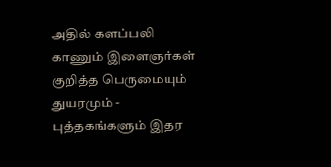அதில் களப்பலி காணும் இளைஞர்கள் குறித்த பெருமையும் துயரமும் - புத்தகங்களும் இதர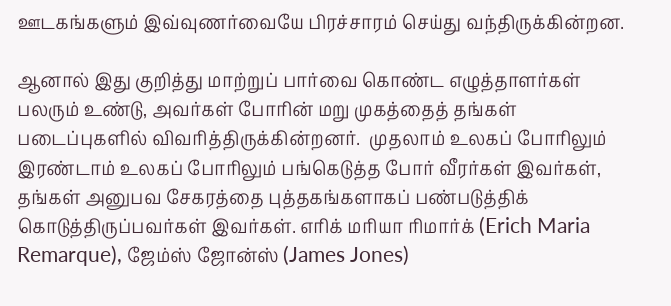ஊடகங்களும் இவ்வுணர்வையே பிரச்சாரம் செய்து வந்திருக்கின்றன.

ஆனால் இது குறித்து மாற்றுப் பார்வை கொண்ட எழுத்தாளர்கள் பலரும் உண்டு, அவர்கள் போரின் மறு முகத்தைத் தங்கள் படைப்புகளில் விவரித்திருக்கின்றனர்.  முதலாம் உலகப் போரிலும் இரண்டாம் உலகப் போரிலும் பங்கெடுத்த போர் வீரர்கள் இவர்கள், தங்கள் அனுபவ சேகரத்தை புத்தகங்களாகப் பண்படுத்திக் கொடுத்திருப்பவர்கள் இவர்கள். எரிக் மரியா ரிமார்க் (Erich Maria Remarque), ஜேம்ஸ் ஜோன்ஸ் (James Jones)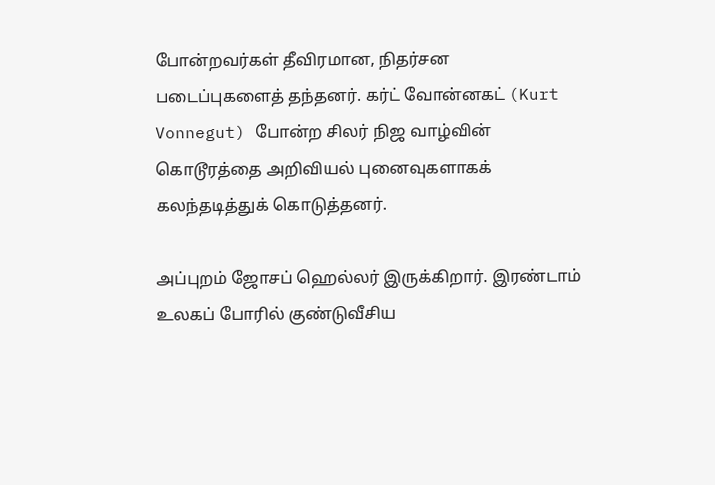போன்றவர்கள் தீவிரமான, நிதர்சன படைப்புகளைத் தந்தனர். கர்ட் வோன்னகட் (Kurt Vonnegut) போன்ற சிலர் நிஜ வாழ்வின் கொடூரத்தை அறிவியல் புனைவுகளாகக் கலந்தடித்துக் கொடுத்தனர்.

அப்புறம் ஜோசப் ஹெல்லர் இருக்கிறார். இரண்டாம் உலகப் போரில் குண்டுவீசிய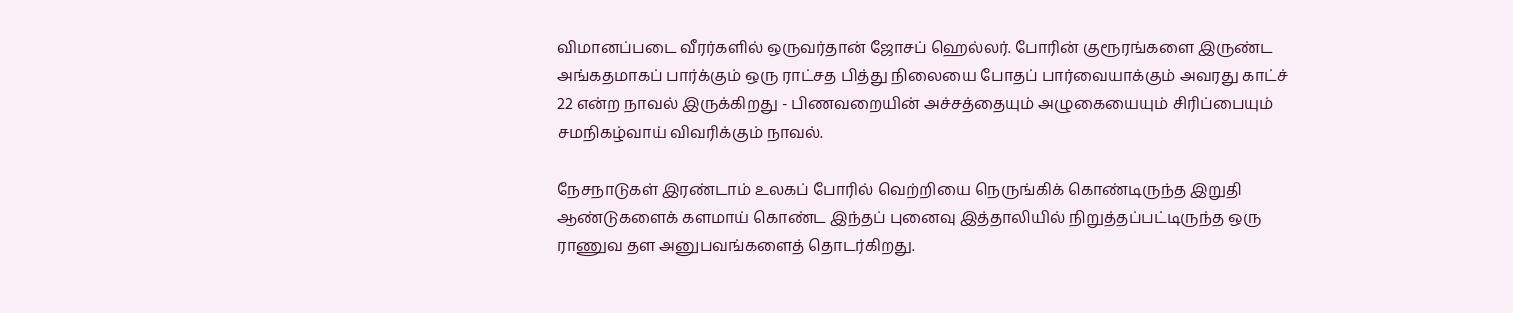விமானப்படை வீரர்களில் ஒருவர்தான் ஜோசப் ஹெல்லர். போரின் குரூரங்களை இருண்ட அங்கதமாகப் பார்க்கும் ஒரு ராட்சத பித்து நிலையை போதப் பார்வையாக்கும் அவரது காட்ச் 22 என்ற நாவல் இருக்கிறது - பிணவறையின் அச்சத்தையும் அழுகையையும் சிரிப்பையும் சமநிகழ்வாய் விவரிக்கும் நாவல்.

நேசநாடுகள் இரண்டாம் உலகப் போரில் வெற்றியை நெருங்கிக் கொண்டிருந்த இறுதி ஆண்டுகளைக் களமாய் கொண்ட இந்தப் புனைவு இத்தாலியில் நிறுத்தப்பட்டிருந்த ஒரு ராணுவ தள அனுபவங்களைத் தொடர்கிறது.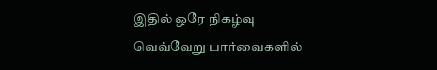இதில் ஒரே நிகழ்வு வெவ்வேறு பார்வைகளில்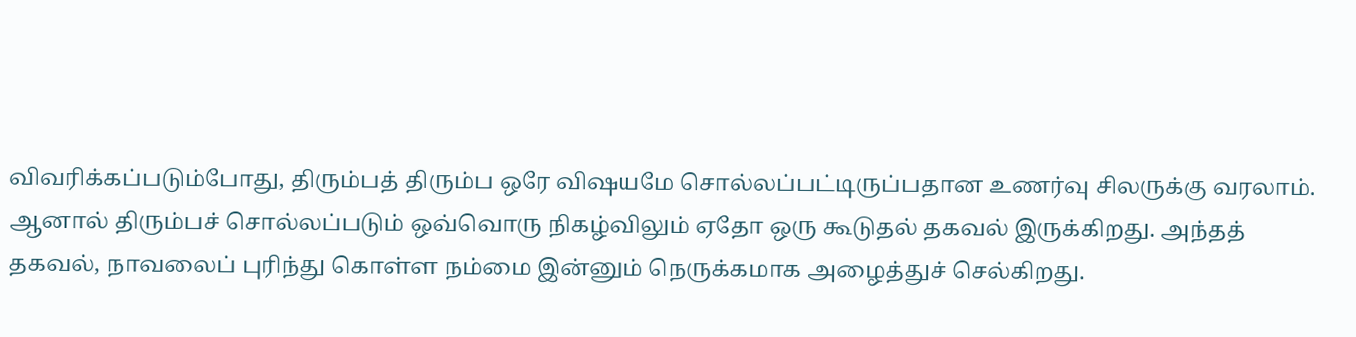விவரிக்கப்படும்போது, திரும்பத் திரும்ப ஒரே விஷயமே சொல்லப்பட்டிருப்பதான உணர்வு சிலருக்கு வரலாம். ஆனால் திரும்பச் சொல்லப்படும் ஒவ்வொரு நிகழ்விலும் ஏதோ ஒரு கூடுதல் தகவல் இருக்கிறது. அந்தத் தகவல், நாவலைப் புரிந்து கொள்ள நம்மை இன்னும் நெருக்கமாக அழைத்துச் செல்கிறது.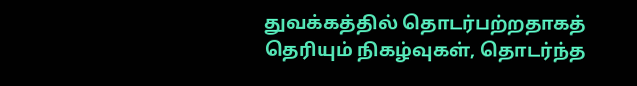துவக்கத்தில் தொடர்பற்றதாகத் தெரியும் நிகழ்வுகள், தொடர்ந்த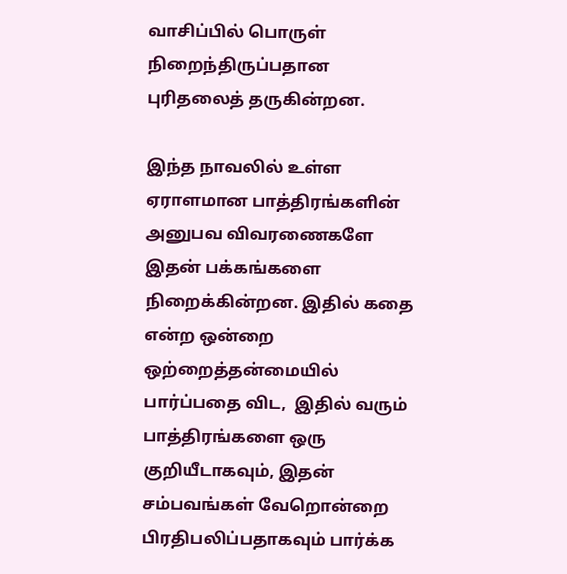வாசிப்பில் பொருள் நிறைந்திருப்பதான புரிதலைத் தருகின்றன.

இந்த நாவலில் உள்ள ஏராளமான பாத்திரங்களின் அனுபவ விவரணைகளே இதன் பக்கங்களை நிறைக்கின்றன. இதில் கதை என்ற ஒன்றை ஒற்றைத்தன்மையில் பார்ப்பதை விட,  இதில் வரும் பாத்திரங்களை ஒரு குறியீடாகவும், இதன் சம்பவங்கள் வேறொன்றை பிரதிபலிப்பதாகவும் பார்க்க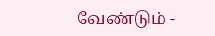வேண்டும் -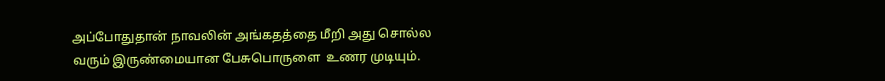அப்போதுதான் நாவலின் அங்கதத்தை மீறி அது சொல்ல வரும் இருண்மையான பேசுபொருளை  உணர முடியும்.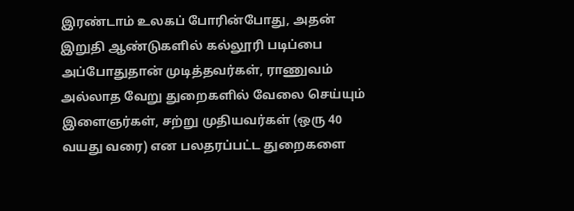இரண்டாம் உலகப் போரின்போது, அதன் இறுதி ஆண்டுகளில் கல்லூரி படிப்பை அப்போதுதான் முடித்தவர்கள், ராணுவம் அல்லாத வேறு துறைகளில் வேலை செய்யும் இளைஞர்கள், சற்று முதியவர்கள் (ஒரு 40 வயது வரை) என பலதரப்பட்ட துறைகளை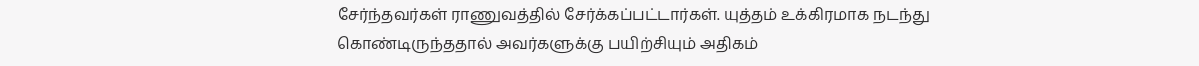சேர்ந்தவர்கள் ராணுவத்தில் சேர்க்கப்பட்டார்கள். யுத்தம் உக்கிரமாக நடந்து கொண்டிருந்ததால் அவர்களுக்கு பயிற்சியும் அதிகம்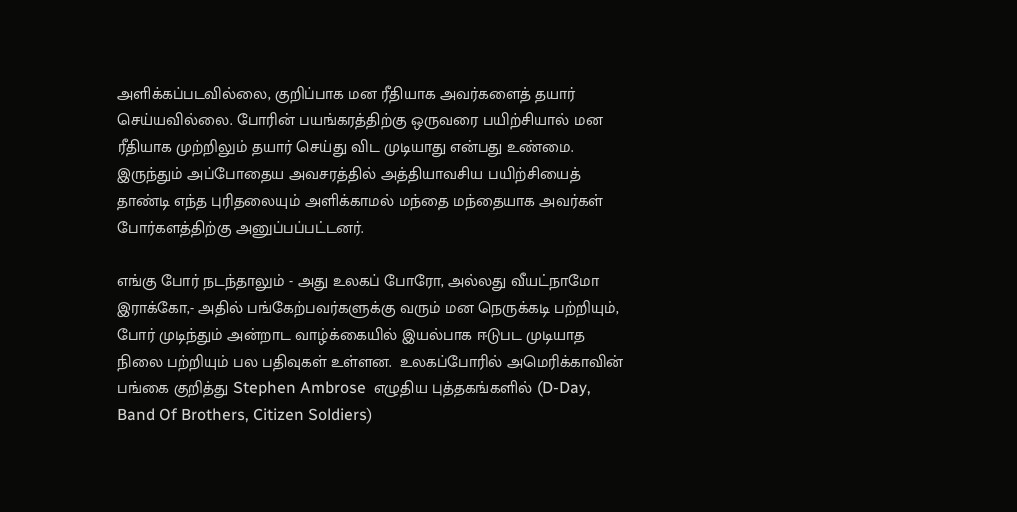அளிக்கப்படவில்லை, குறிப்பாக மன ரீதியாக அவர்களைத் தயார் செய்யவில்லை. போரின் பயங்கரத்திற்கு ஒருவரை பயிற்சியால் மன ரீதியாக முற்றிலும் தயார் செய்து விட முடியாது என்பது உண்மை. இருந்தும் அப்போதைய அவசரத்தில் அத்தியாவசிய பயிற்சியைத் தாண்டி எந்த புரிதலையும் அளிக்காமல் மந்தை மந்தையாக அவர்கள் போர்களத்திற்கு அனுப்பப்பட்டனர்.

எங்கு போர் நடந்தாலும் - அது உலகப் போரோ, அல்லது வீயட்நாமோ இராக்கோ,- அதில் பங்கேற்பவர்களுக்கு வரும் மன நெருக்கடி பற்றியும், போர் முடிந்தும் அன்றாட வாழ்க்கையில் இயல்பாக ஈடுபட முடியாத நிலை பற்றியும் பல பதிவுகள் உள்ளன.  உலகப்போரில் அமெரிக்காவின் பங்கை குறித்து Stephen Ambrose  எழுதிய புத்தகங்களில் (D-Day, Band Of Brothers, Citizen Soldiers)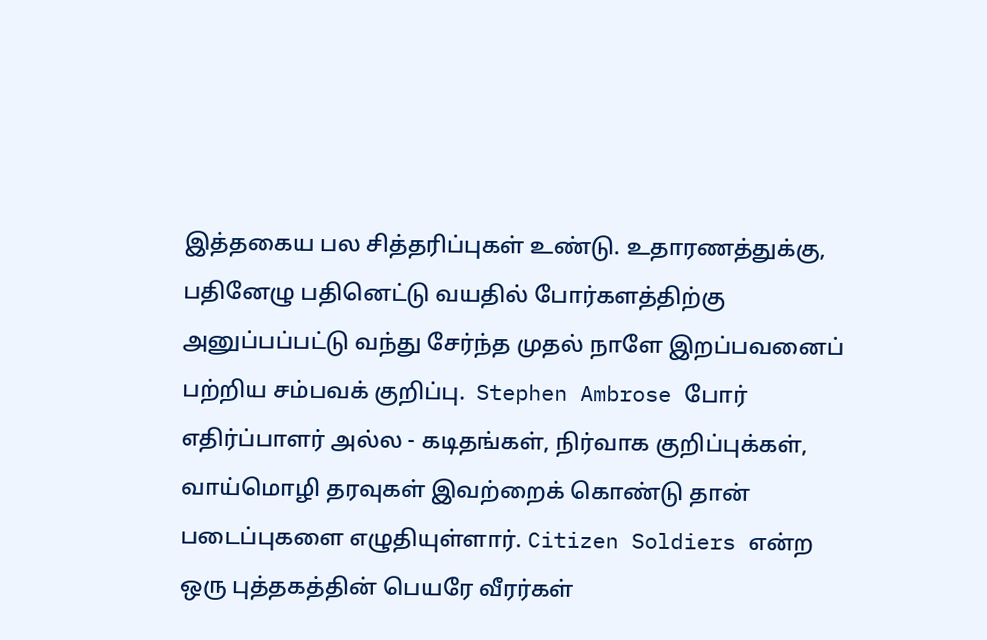இத்தகைய பல சித்தரிப்புகள் உண்டு. உதாரணத்துக்கு, பதினேழு பதினெட்டு வயதில் போர்களத்திற்கு அனுப்பப்பட்டு வந்து சேர்ந்த முதல் நாளே இறப்பவனைப் பற்றிய சம்பவக் குறிப்பு.  Stephen Ambrose போர் எதிர்ப்பாளர் அல்ல - கடிதங்கள், நிர்வாக குறிப்புக்கள், வாய்மொழி தரவுகள் இவற்றைக் கொண்டு தான் படைப்புகளை எழுதியுள்ளார். Citizen Soldiers என்ற ஒரு புத்தகத்தின் பெயரே வீரர்கள்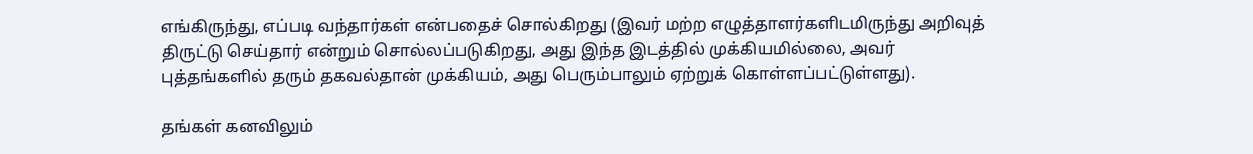எங்கிருந்து, எப்படி வந்தார்கள் என்பதைச் சொல்கிறது (இவர் மற்ற எழுத்தாளர்களிடமிருந்து அறிவுத் திருட்டு செய்தார் என்றும் சொல்லப்படுகிறது, அது இந்த இடத்தில் முக்கியமில்லை, அவர் புத்தங்களில் தரும் தகவல்தான் முக்கியம், அது பெரும்பாலும் ஏற்றுக் கொள்ளப்பட்டுள்ளது).

தங்கள் கனவிலும்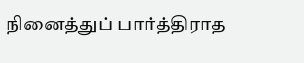நினைத்துப் பார்த்திராத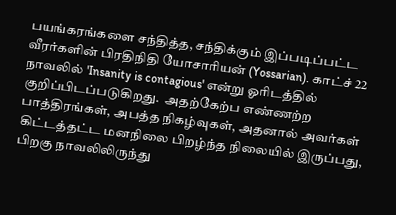பயங்கரங்களை சந்தித்த, சந்திக்கும் இப்படிப்பட்ட வீரர்களின் பிரதிநிதி யோசாரியன் (Yossarian). காட்ச் 22 நாவலில் 'Insanity is contagious' என்று ஓரிடத்தில் குறிப்பிடப்படுகிறது.  அதற்கேற்ப எண்ணற்ற பாத்திரங்கள், அபத்த நிகழ்வுகள், அதனால் அவர்கள் கிட்டத்தட்ட மனநிலை பிறழ்ந்த நிலையில் இருப்பது, பிறகு நாவலிலிருந்து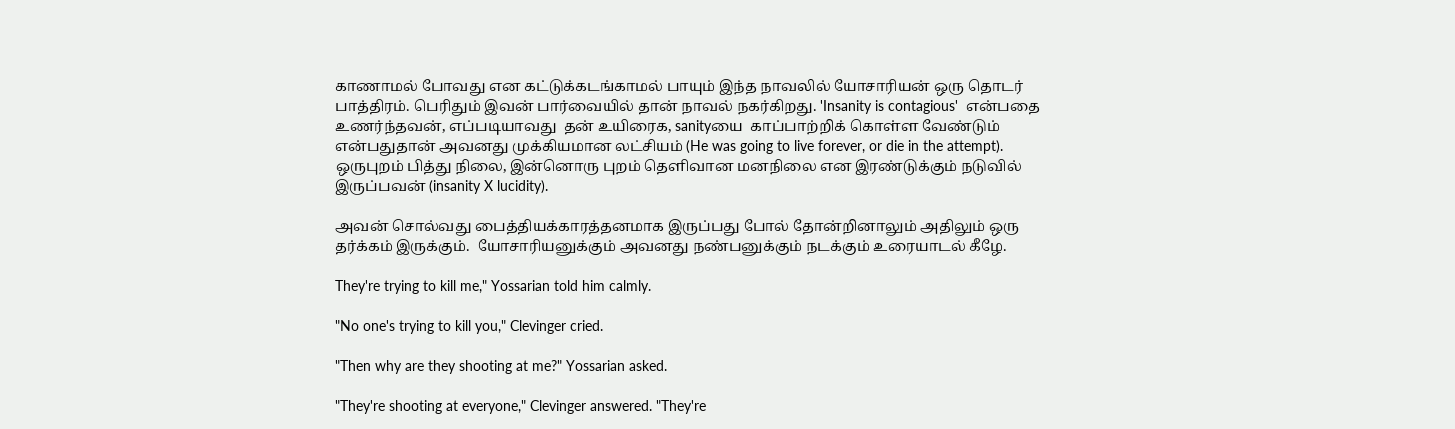காணாமல் போவது என கட்டுக்கடங்காமல் பாயும் இந்த நாவலில் யோசாரியன் ஒரு தொடர் பாத்திரம். பெரிதும் இவன் பார்வையில் தான் நாவல் நகர்கிறது. 'Insanity is contagious'  என்பதை உணர்ந்தவன், எப்படியாவது  தன் உயிரைக, sanityயை  காப்பாற்றிக் கொள்ள வேண்டும் என்பதுதான் அவனது முக்கியமான லட்சியம் (He was going to live forever, or die in the attempt). ஒருபுறம் பித்து நிலை, இன்னொரு புறம் தெளிவான மனநிலை என இரண்டுக்கும் நடுவில் இருப்பவன் (insanity X lucidity).

அவன் சொல்வது பைத்தியக்காரத்தனமாக இருப்பது போல் தோன்றினாலும் அதிலும் ஒரு தர்க்கம் இருக்கும்.  யோசாரியனுக்கும் அவனது நண்பனுக்கும் நடக்கும் உரையாடல் கீழே.

They're trying to kill me," Yossarian told him calmly.

"No one's trying to kill you," Clevinger cried.

"Then why are they shooting at me?" Yossarian asked.

"They're shooting at everyone," Clevinger answered. "They're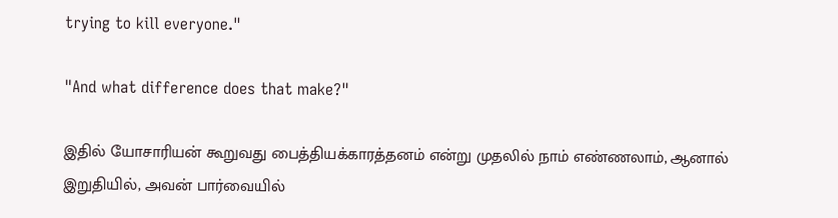trying to kill everyone."

"And what difference does that make?"

இதில் யோசாரியன் கூறுவது பைத்தியக்காரத்தனம் என்று முதலில் நாம் எண்ணலாம், ஆனால் இறுதியில், அவன் பார்வையில்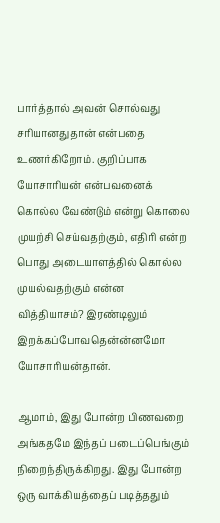பார்த்தால் அவன் சொல்வது  சரியானதுதான் என்பதை உணர்கிறோம். குறிப்பாக யோசாரியன் என்பவனைக் கொல்ல வேண்டும் என்று கொலை முயற்சி செய்வதற்கும், எதிரி என்ற பொது அடையாளத்தில் கொல்ல முயல்வதற்கும் என்ன வித்தியாசம்? இரண்டிலும் இறக்கப்போவதென்ன்னமோ யோசாரியன்தான்.

ஆமாம், இது போன்ற பிணவறை அங்கதமே இந்தப் படைப்பெங்கும் நிறைந்திருக்கிறது. இது போன்ற ஒரு வாக்கியத்தைப் படித்ததும்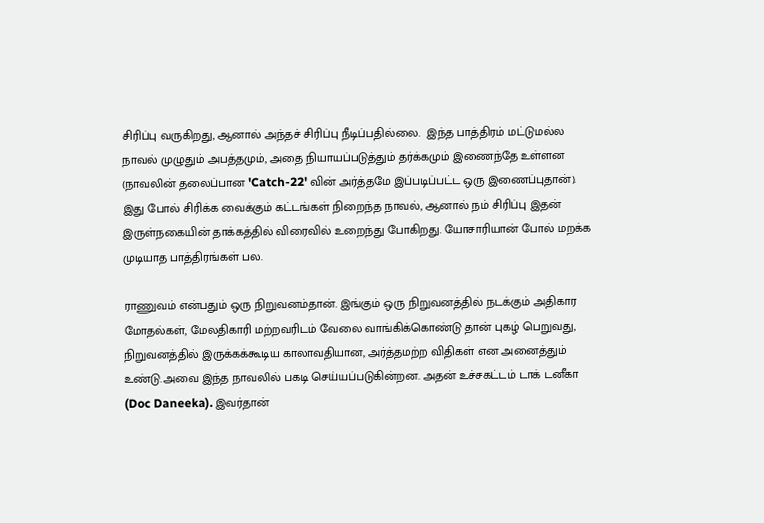சிரிப்பு வருகிறது, ஆனால் அந்தச் சிரிப்பு நீடிப்பதில்லை.  இந்த பாத்திரம் மட்டுமல்ல நாவல் முழுதும் அபத்தமும், அதை நியாயப்படுத்தும் தர்க்கமும் இணைந்தே உள்ளன (நாவலின் தலைப்பான 'Catch-22' வின் அர்த்தமே இப்படிப்பட்ட ஒரு இணைப்புதான்). இது போல் சிரிக்க வைக்கும் கட்டங்கள் நிறைந்த நாவல், ஆனால் நம் சிரிப்பு இதன் இருள்நகையின் தாக்கத்தில் விரைவில் உறைந்து போகிறது. யோசாரியான் போல் மறக்க முடியாத பாத்திரங்கள் பல.

ராணுவம் என்பதும் ஒரு நிறுவனம்தான். இங்கும் ஒரு நிறுவனத்தில் நடக்கும் அதிகார மோதல்கள், மேலதிகாரி மற்றவரிடம் வேலை வாங்கிக்கொண்டு தான் புகழ் பெறுவது, நிறுவனத்தில் இருக்கக்கூடிய காலாவதியான, அர்த்தமற்ற விதிகள் என அனைத்தும் உண்டு.அவை இந்த நாவலில் பகடி செய்யப்படுகின்றன. அதன் உச்சகட்டம் டாக் டனீகா (Doc Daneeka). இவர்தான்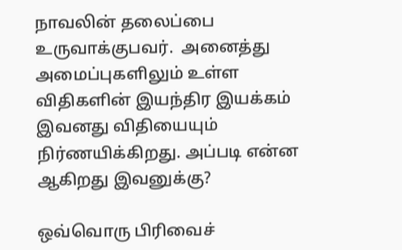நாவலின் தலைப்பை உருவாக்குபவர்.  அனைத்து அமைப்புகளிலும் உள்ள விதிகளின் இயந்திர இயக்கம் இவனது விதியையும் நிர்ணயிக்கிறது. அப்படி என்ன ஆகிறது இவனுக்கு?

ஒவ்வொரு பிரிவைச்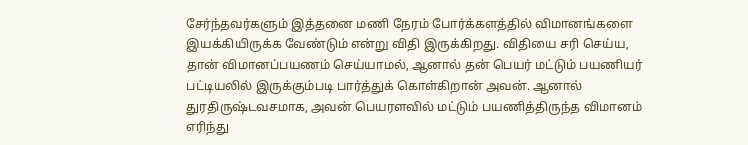சேர்ந்தவர்களும் இத்தனை மணி நேரம் போர்க்களத்தில் விமானங்களை இயக்கியிருக்க வேண்டும் என்று விதி இருக்கிறது. விதியை சரி செய்ய, தான் விமானப்பயணம் செய்யாமல், ஆனால் தன் பெயர் மட்டும் பயணியர் பட்டியலில் இருக்கும்படி பார்த்துக் கொள்கிறான் அவன். ஆனால் துரதிருஷ்டவசமாக, அவன் பெயரளவில் மட்டும் பயணித்திருந்த விமானம் எரிந்து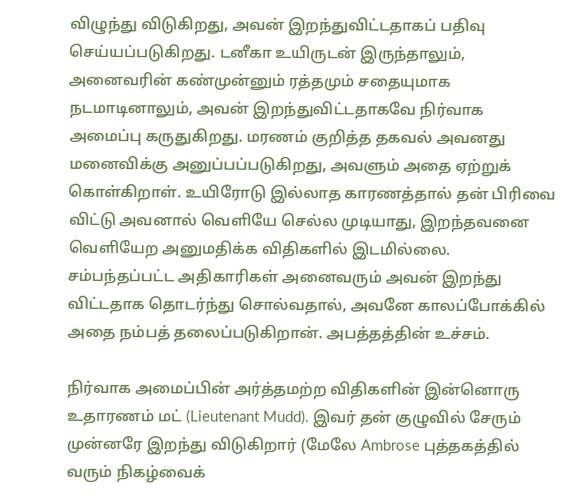விழுந்து விடுகிறது, அவன் இறந்துவிட்டதாகப் பதிவு செய்யப்படுகிறது. டனீகா உயிருடன் இருந்தாலும், அனைவரின் கண்முன்னும் ரத்தமும் சதையுமாக நடமாடினாலும், அவன் இறந்துவிட்டதாகவே நிர்வாக அமைப்பு கருதுகிறது. மரணம் குறித்த தகவல் அவனது மனைவிக்கு அனுப்பப்படுகிறது, அவளும் அதை ஏற்றுக் கொள்கிறாள். உயிரோடு இல்லாத காரணத்தால் தன் பிரிவை விட்டு அவனால் வெளியே செல்ல முடியாது, இறந்தவனை வெளியேற அனுமதிக்க விதிகளில் இடமில்லை. சம்பந்தப்பட்ட அதிகாரிகள் அனைவரும் அவன் இறந்து விட்டதாக தொடர்ந்து சொல்வதால், அவனே காலப்போக்கில் அதை நம்பத் தலைப்படுகிறான். அபத்தத்தின் உச்சம்.

நிர்வாக அமைப்பின் அர்த்தமற்ற விதிகளின் இன்னொரு உதாரணம் மட் (Lieutenant Mudd). இவர் தன் குழுவில் சேரும் முன்னரே இறந்து விடுகிறார் (மேலே Ambrose புத்தகத்தில் வரும் நிகழ்வைக்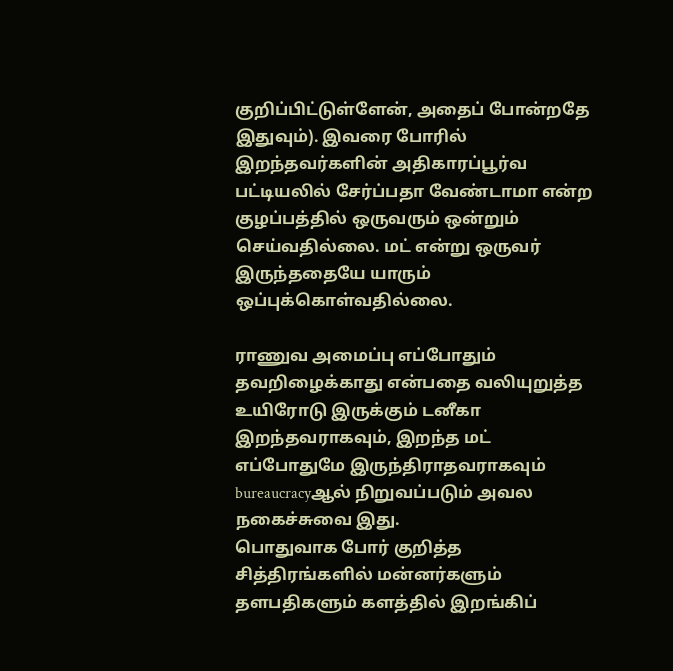குறிப்பிட்டுள்ளேன், அதைப் போன்றதே இதுவும்). இவரை போரில் இறந்தவர்களின் அதிகாரப்பூர்வ பட்டியலில் சேர்ப்பதா வேண்டாமா என்ற குழப்பத்தில் ஒருவரும் ஒன்றும் செய்வதில்லை. மட் என்று ஒருவர் இருந்ததையே யாரும் ஒப்புக்கொள்வதில்லை.

ராணுவ அமைப்பு எப்போதும் தவறிழைக்காது என்பதை வலியுறுத்த உயிரோடு இருக்கும் டனீகா இறந்தவராகவும், இறந்த மட் எப்போதுமே இருந்திராதவராகவும்  bureaucracyஆல் நிறுவப்படும் அவல நகைச்சுவை இது.
பொதுவாக போர் குறித்த சித்திரங்களில் மன்னர்களும் தளபதிகளும் களத்தில் இறங்கிப்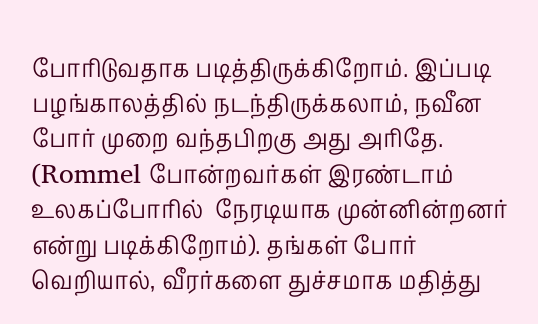போரிடுவதாக படித்திருக்கிறோம். இப்படி பழங்காலத்தில் நடந்திருக்கலாம், நவீன போர் முறை வந்தபிறகு அது அரிதே. (Rommel போன்றவர்கள் இரண்டாம் உலகப்போரில்  நேரடியாக முன்னின்றனர் என்று படிக்கிறோம்). தங்கள் போர் வெறியால், வீரர்களை துச்சமாக மதித்து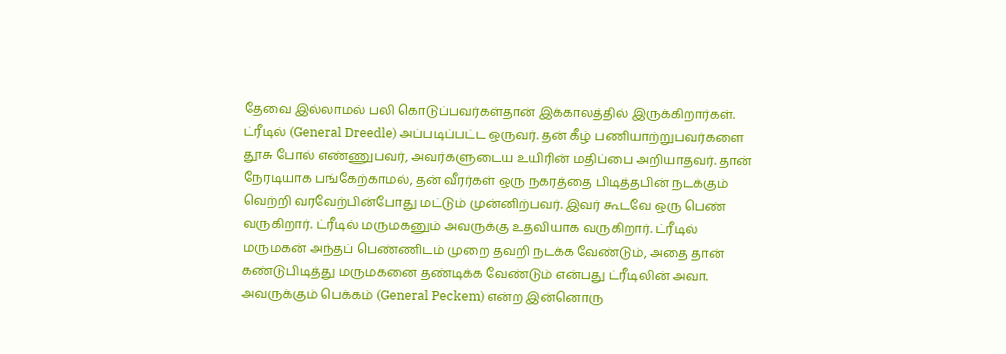தேவை இல்லாமல் பலி கொடுப்பவர்கள்தான் இக்காலத்தில் இருக்கிறார்கள். ட்ரீடில் (General Dreedle) அப்படிப்பட்ட ஒருவர். தன் கீழ் பணியாற்றுபவர்களை தூசு போல் எண்ணுபவர், அவர்களுடைய உயிரின் மதிப்பை அறியாதவர். தான் நேரடியாக பங்கேற்காமல், தன் வீரர்கள் ஒரு நகரத்தை பிடித்தபின் நடக்கும் வெற்றி வரவேற்பின்போது மட்டும் முன்னிற்பவர். இவர் கூடவே ஒரு பெண் வருகிறார். ட்ரீடில் மருமகனும் அவருக்கு உதவியாக வருகிறார். ட்ரீடில் மருமகன் அந்தப் பெண்ணிடம் முறை தவறி நடக்க வேண்டும், அதை தான் கண்டுபிடித்து மருமகனை தண்டிக்க வேண்டும் என்பது ட்ரீடிலின் அவா. அவருக்கும் பெக்கம் (General Peckem) என்ற இன்னொரு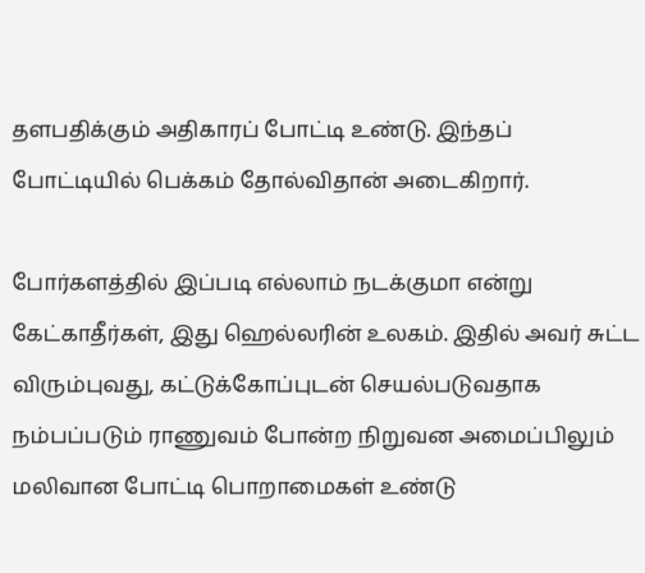தளபதிக்கும் அதிகாரப் போட்டி உண்டு. இந்தப் போட்டியில் பெக்கம் தோல்விதான் அடைகிறார்.

போர்களத்தில் இப்படி எல்லாம் நடக்குமா என்று கேட்காதீர்கள், இது ஹெல்லரின் உலகம். இதில் அவர் சுட்ட விரும்புவது, கட்டுக்கோப்புடன் செயல்படுவதாக நம்பப்படும் ராணுவம் போன்ற நிறுவன அமைப்பிலும் மலிவான போட்டி பொறாமைகள் உண்டு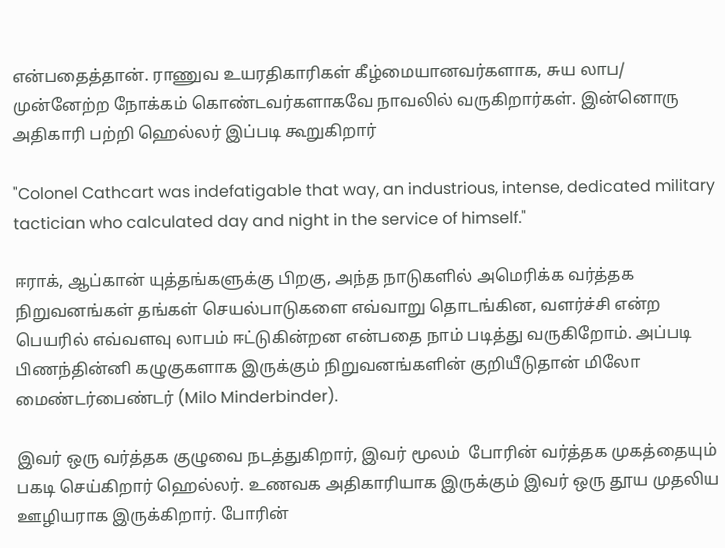என்பதைத்தான். ராணுவ உயரதிகாரிகள் கீழ்மையானவர்களாக, சுய லாப/ முன்னேற்ற நோக்கம் கொண்டவர்களாகவே நாவலில் வருகிறார்கள். இன்னொரு அதிகாரி பற்றி ஹெல்லர் இப்படி கூறுகிறார்

"Colonel Cathcart was indefatigable that way, an industrious, intense, dedicated military tactician who calculated day and night in the service of himself."

ஈராக், ஆப்கான் யுத்தங்களுக்கு பிறகு, அந்த நாடுகளில் அமெரிக்க வர்த்தக நிறுவனங்கள் தங்கள் செயல்பாடுகளை எவ்வாறு தொடங்கின, வளர்ச்சி என்ற பெயரில் எவ்வளவு லாபம் ஈட்டுகின்றன என்பதை நாம் படித்து வருகிறோம். அப்படி பிணந்தின்னி கழுகுகளாக இருக்கும் நிறுவனங்களின் குறியீடுதான் மிலோ மைண்டர்பைண்டர் (Milo Minderbinder).

இவர் ஒரு வர்த்தக குழுவை நடத்துகிறார், இவர் மூலம்  போரின் வர்த்தக முகத்தையும் பகடி செய்கிறார் ஹெல்லர். உணவக அதிகாரியாக இருக்கும் இவர் ஒரு தூய முதலிய ஊழியராக இருக்கிறார். போரின்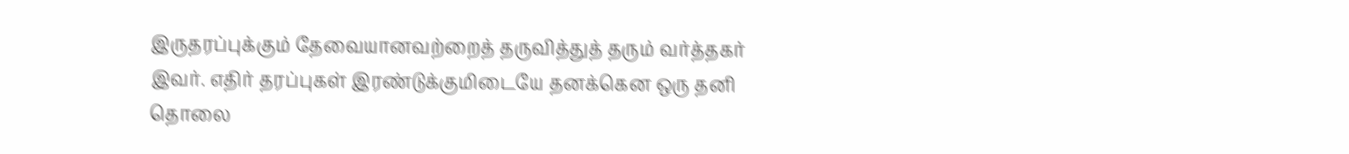இருதரப்புக்கும் தேவையானவற்றைத் தருவித்துத் தரும் வர்த்தகர் இவர். எதிர் தரப்புகள் இரண்டுக்குமிடையே தனக்கென ஒரு தனி தொலை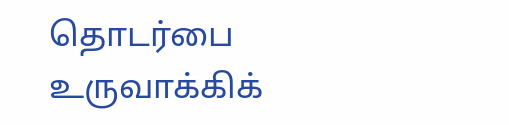தொடர்பை உருவாக்கிக்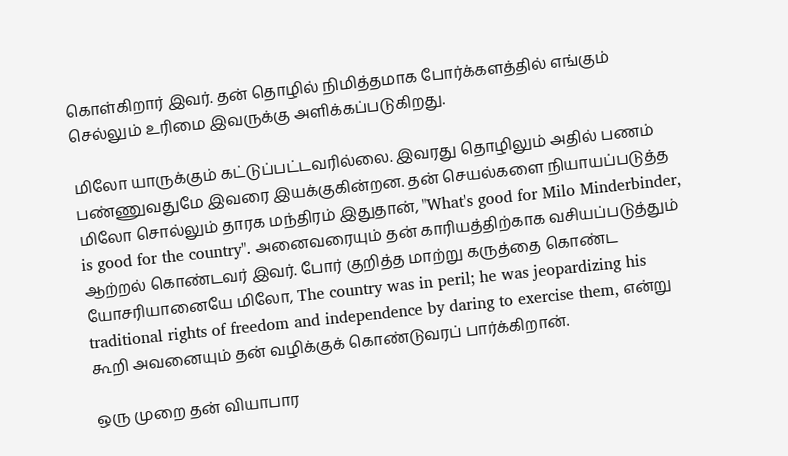கொள்கிறார் இவர். தன் தொழில் நிமித்தமாக போர்க்களத்தில் எங்கும் செல்லும் உரிமை இவருக்கு அளிக்கப்படுகிறது.

மிலோ யாருக்கும் கட்டுப்பட்டவரில்லை. இவரது தொழிலும் அதில் பணம் பண்ணுவதுமே இவரை இயக்குகின்றன. தன் செயல்களை நியாயப்படுத்த மிலோ சொல்லும் தாரக மந்திரம் இதுதான், "What's good for Milo Minderbinder, is good for the country". அனைவரையும் தன் காரியத்திற்காக வசியப்படுத்தும் ஆற்றல் கொண்டவர் இவர். போர் குறித்த மாற்று கருத்தை கொண்ட யோசரியானையே மிலோ, The country was in peril; he was jeopardizing his traditional rights of freedom and independence by daring to exercise them, என்று கூறி அவனையும் தன் வழிக்குக் கொண்டுவரப் பார்க்கிறான்.

ஒரு முறை தன் வியாபார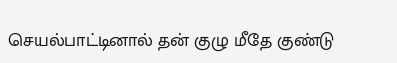செயல்பாட்டினால் தன் குழு மீதே குண்டு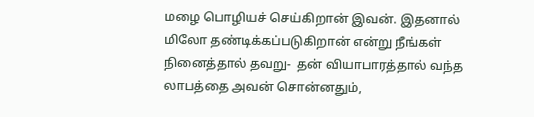மழை பொழியச் செய்கிறான் இவன். இதனால் மிலோ தண்டிக்கப்படுகிறான் என்று நீங்கள் நினைத்தால் தவறு-  தன் வியாபாரத்தால் வந்த லாபத்தை அவன் சொன்னதும்,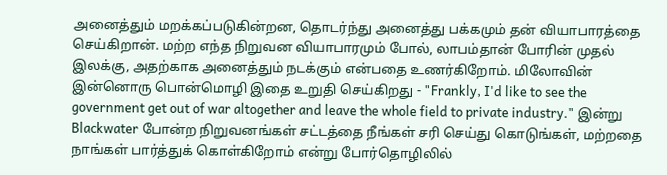அனைத்தும் மறக்கப்படுகின்றன, தொடர்ந்து அனைத்து பக்கமும் தன் வியாபாரத்தை செய்கிறான். மற்ற எந்த நிறுவன வியாபாரமும் போல், லாபம்தான் போரின் முதல் இலக்கு, அதற்காக அனைத்தும் நடக்கும் என்பதை உணர்கிறோம். மிலோவின் இன்னொரு பொன்மொழி இதை உறுதி செய்கிறது - "Frankly, I'd like to see the government get out of war altogether and leave the whole field to private industry." இன்று Blackwater போன்ற நிறுவனங்கள் சட்டத்தை நீங்கள் சரி செய்து கொடுங்கள், மற்றதை நாங்கள் பார்த்துக் கொள்கிறோம் என்று போர்தொழிலில்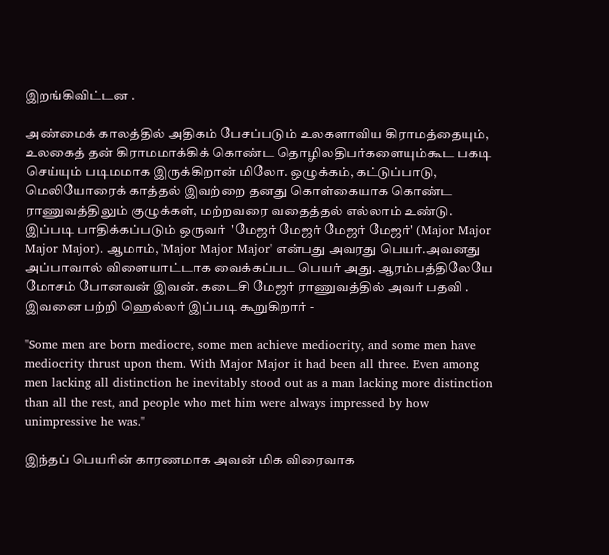இறங்கிவிட்டன .

அண்மைக் காலத்தில் அதிகம் பேசப்படும் உலகளாவிய கிராமத்தையும், உலகைத் தன் கிராமமாக்கிக் கொண்ட தொழிலதிபர்களையும்கூட பகடி செய்யும் படிமமாக இருக்கிறான் மிலோ. ஒழுக்கம், கட்டுப்பாடு, மெலியோரைக் காத்தல் இவற்றை தனது கொள்கையாக கொண்ட ராணுவத்திலும் குழுக்கள், மற்றவரை வதைத்தல் எல்லாம் உண்டு. இப்படி பாதிக்கப்படும் ஒருவர்  'மேஜர் மேஜர் மேஜர் மேஜர்' (Major Major Major Major). ஆமாம், 'Major Major Major' என்பது அவரது பெயர்.அவனது அப்பாவால் விளையாட்டாக வைக்கப்பட பெயர் அது. ஆரம்பத்திலேயே மோசம் போனவன் இவன். கடைசி மேஜர் ராணுவத்தில் அவர் பதவி .  இவனை பற்றி ஹெல்லர் இப்படி கூறுகிறார் -

"Some men are born mediocre, some men achieve mediocrity, and some men have mediocrity thrust upon them. With Major Major it had been all three. Even among men lacking all distinction he inevitably stood out as a man lacking more distinction than all the rest, and people who met him were always impressed by how unimpressive he was."

இந்தப் பெயரின் காரணமாக அவன் மிக விரைவாக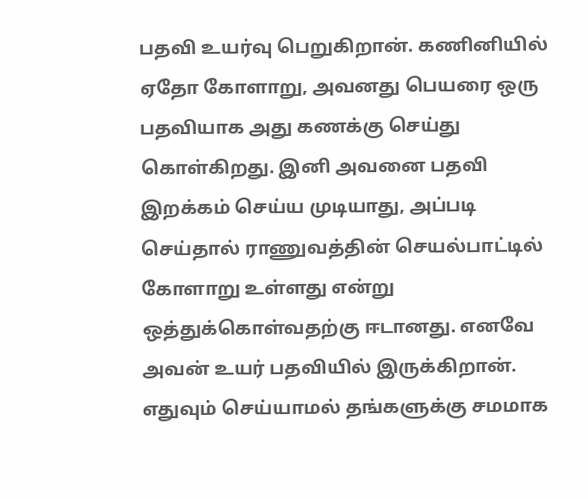பதவி உயர்வு பெறுகிறான். கணினியில் ஏதோ கோளாறு, அவனது பெயரை ஒரு பதவியாக அது கணக்கு செய்து கொள்கிறது. இனி அவனை பதவி இறக்கம் செய்ய முடியாது, அப்படி செய்தால் ராணுவத்தின் செயல்பாட்டில் கோளாறு உள்ளது என்று ஒத்துக்கொள்வதற்கு ஈடானது. எனவே அவன் உயர் பதவியில் இருக்கிறான். எதுவும் செய்யாமல் தங்களுக்கு சமமாக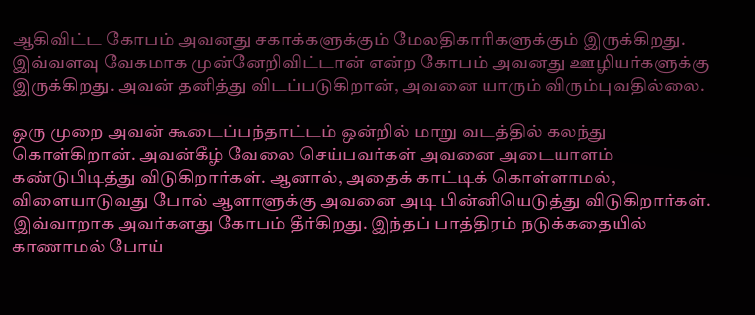ஆகிவிட்ட கோபம் அவனது சகாக்களுக்கும் மேலதிகாரிகளுக்கும் இருக்கிறது. இவ்வளவு வேகமாக முன்னேறிவிட்டான் என்ற கோபம் அவனது ஊழியர்களுக்கு இருக்கிறது. அவன் தனித்து விடப்படுகிறான், அவனை யாரும் விரும்புவதில்லை.

ஒரு முறை அவன் கூடைப்பந்தாட்டம் ஒன்றில் மாறு வடத்தில் கலந்து கொள்கிறான். அவன்கீழ் வேலை செய்பவர்கள் அவனை அடையாளம் கண்டுபிடித்து விடுகிறார்கள். ஆனால், அதைக் காட்டிக் கொள்ளாமல், விளையாடுவது போல் ஆளாளுக்கு அவனை அடி பின்னியெடுத்து விடுகிறார்கள். இவ்வாறாக அவர்களது கோபம் தீர்கிறது. இந்தப் பாத்திரம் நடுக்கதையில் காணாமல் போய்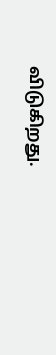விடுகிறது.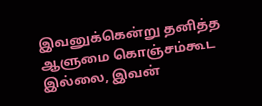இவனுக்கென்று தனித்த ஆளுமை கொஞ்சம்கூட இல்லை, இவன்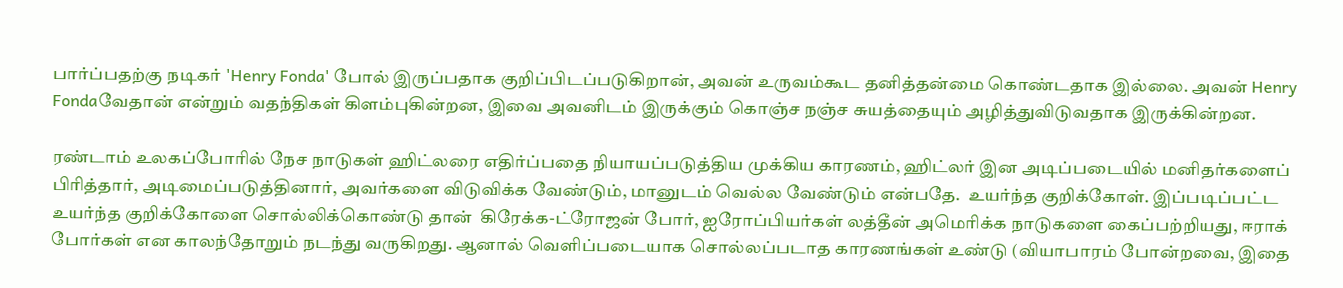பார்ப்பதற்கு நடிகர் 'Henry Fonda' போல் இருப்பதாக குறிப்பிடப்படுகிறான், அவன் உருவம்கூட தனித்தன்மை கொண்டதாக இல்லை. அவன் Henry Fondaவேதான் என்றும் வதந்திகள் கிளம்புகின்றன, இவை அவனிடம் இருக்கும் கொஞ்ச நஞ்ச சுயத்தையும் அழித்துவிடுவதாக இருக்கின்றன.

ரண்டாம் உலகப்போரில் நேச நாடுகள் ஹிட்லரை எதிர்ப்பதை நியாயப்படுத்திய முக்கிய காரணம், ஹிட்லர் இன அடிப்படையில் மனிதர்களைப் பிரித்தார், அடிமைப்படுத்தினார், அவர்களை விடுவிக்க வேண்டும், மானுடம் வெல்ல வேண்டும் என்பதே.  உயர்ந்த குறிக்கோள். இப்படிப்பட்ட உயர்ந்த குறிக்கோளை சொல்லிக்கொண்டு தான்  கிரேக்க-ட்ரோஜன் போர், ஐரோப்பியர்கள் லத்தீன் அமெரிக்க நாடுகளை கைப்பற்றியது, ஈராக் போர்கள் என காலந்தோறும் நடந்து வருகிறது. ஆனால் வெளிப்படையாக சொல்லப்படாத காரணங்கள் உண்டு (வியாபாரம் போன்றவை, இதை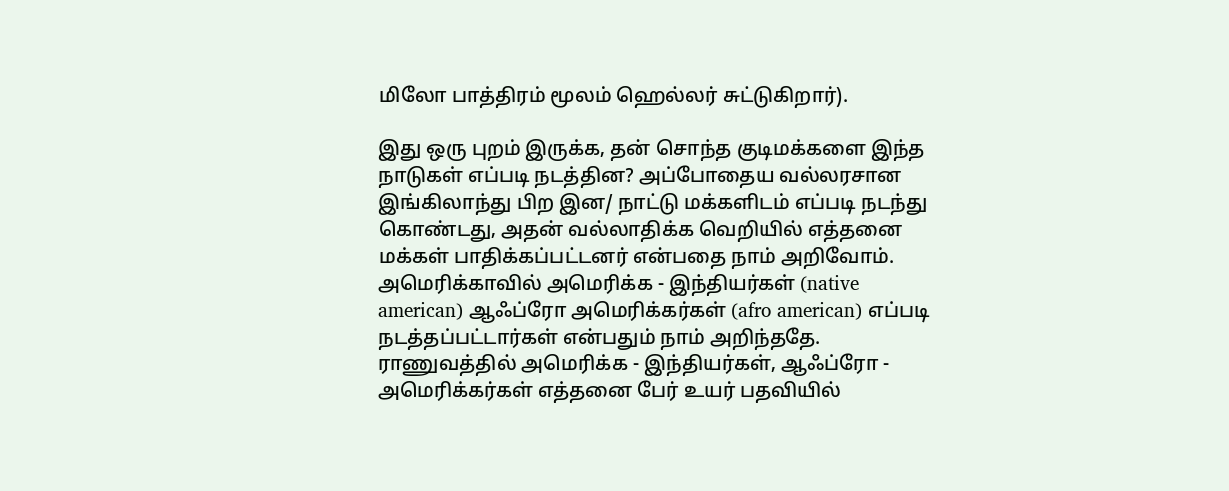மிலோ பாத்திரம் மூலம் ஹெல்லர் சுட்டுகிறார்).

இது ஒரு புறம் இருக்க, தன் சொந்த குடிமக்களை இந்த நாடுகள் எப்படி நடத்தின? அப்போதைய வல்லரசான இங்கிலாந்து பிற இன/ நாட்டு மக்களிடம் எப்படி நடந்து கொண்டது, அதன் வல்லாதிக்க வெறியில் எத்தனை மக்கள் பாதிக்கப்பட்டனர் என்பதை நாம் அறிவோம். அமெரிக்காவில் அமெரிக்க - இந்தியர்கள் (native american) ஆஃப்ரோ அமெரிக்கர்கள் (afro american) எப்படி நடத்தப்பட்டார்கள் என்பதும் நாம் அறிந்ததே. ராணுவத்தில் அமெரிக்க - இந்தியர்கள், ஆஃப்ரோ - அமெரிக்கர்கள் எத்தனை பேர் உயர் பதவியில்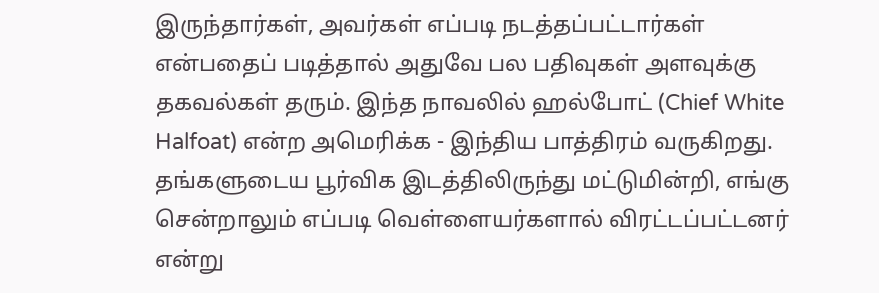இருந்தார்கள், அவர்கள் எப்படி நடத்தப்பட்டார்கள்  என்பதைப் படித்தால் அதுவே பல பதிவுகள் அளவுக்கு தகவல்கள் தரும். இந்த நாவலில் ஹல்போட் (Chief White Halfoat) என்ற அமெரிக்க - இந்திய பாத்திரம் வருகிறது. தங்களுடைய பூர்விக இடத்திலிருந்து மட்டுமின்றி, எங்கு சென்றாலும் எப்படி வெள்ளையர்களால் விரட்டப்பட்டனர் என்று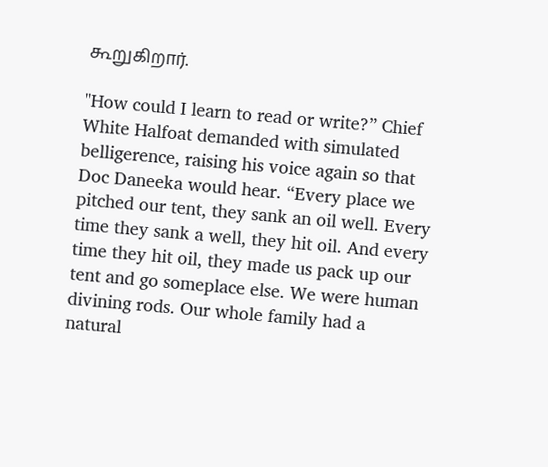கூறுகிறார்.

"How could I learn to read or write?” Chief White Halfoat demanded with simulated belligerence, raising his voice again so that Doc Daneeka would hear. “Every place we pitched our tent, they sank an oil well. Every time they sank a well, they hit oil. And every time they hit oil, they made us pack up our tent and go someplace else. We were human divining rods. Our whole family had a natural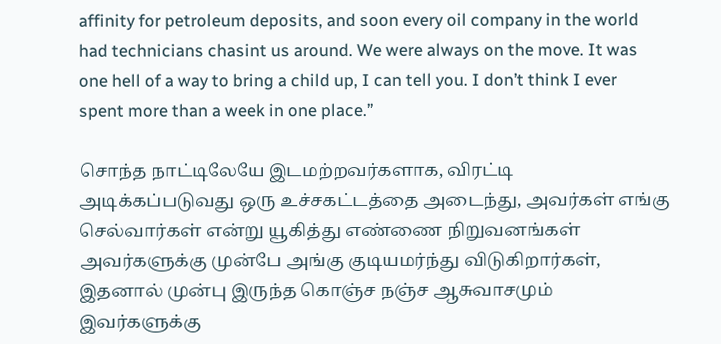affinity for petroleum deposits, and soon every oil company in the world had technicians chasint us around. We were always on the move. It was one hell of a way to bring a child up, I can tell you. I don’t think I ever spent more than a week in one place.”

சொந்த நாட்டிலேயே இடமற்றவர்களாக, விரட்டி அடிக்கப்படுவது ஒரு உச்சகட்டத்தை அடைந்து, அவர்கள் எங்கு செல்வார்கள் என்று யூகித்து எண்ணை நிறுவனங்கள் அவர்களுக்கு முன்பே அங்கு குடியமர்ந்து விடுகிறார்கள், இதனால் முன்பு இருந்த கொஞ்ச நஞ்ச ஆசுவாசமும் இவர்களுக்கு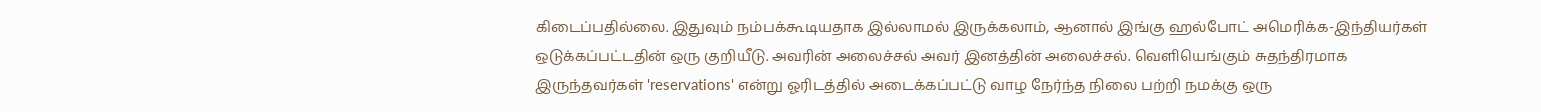கிடைப்பதில்லை. இதுவும் நம்பக்கூடியதாக இல்லாமல் இருக்கலாம், ஆனால் இங்கு ஹல்போட் அமெரிக்க-இந்தியர்கள் ஒடுக்கப்பட்டதின் ஒரு குறியீடு. அவரின் அலைச்சல் அவர் இனத்தின் அலைச்சல். வெளியெங்கும் சுதந்திரமாக இருந்தவர்கள் 'reservations' என்று ஓரிடத்தில் அடைக்கப்பட்டு வாழ நேர்ந்த நிலை பற்றி நமக்கு ஒரு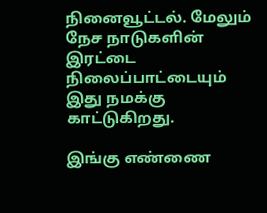நினைவூட்டல். மேலும் நேச நாடுகளின் இரட்டை நிலைப்பாட்டையும் இது நமக்கு காட்டுகிறது.

இங்கு எண்ணை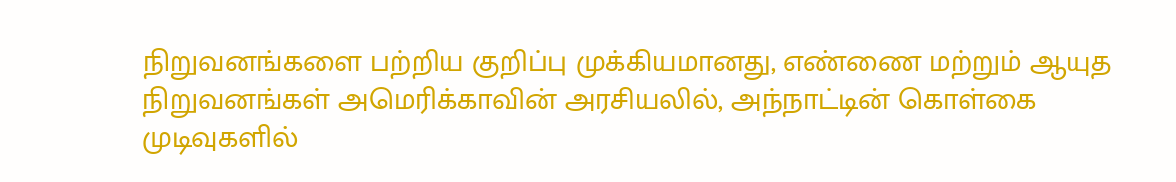நிறுவனங்களை பற்றிய குறிப்பு முக்கியமானது, எண்ணை மற்றும் ஆயுத நிறுவனங்கள் அமெரிக்காவின் அரசியலில், அந்நாட்டின் கொள்கை முடிவுகளில்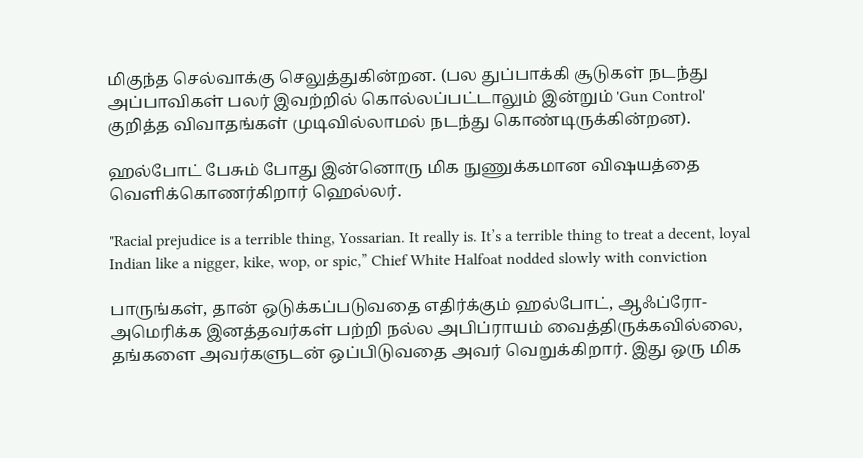மிகுந்த செல்வாக்கு செலுத்துகின்றன. (பல துப்பாக்கி சூடுகள் நடந்து அப்பாவிகள் பலர் இவற்றில் கொல்லப்பட்டாலும் இன்றும் 'Gun Control' குறித்த விவாதங்கள் முடிவில்லாமல் நடந்து கொண்டிருக்கின்றன).

ஹல்போட் பேசும் போது இன்னொரு மிக நுணுக்கமான விஷயத்தை வெளிக்கொணர்கிறார் ஹெல்லர்.

"Racial prejudice is a terrible thing, Yossarian. It really is. It’s a terrible thing to treat a decent, loyal Indian like a nigger, kike, wop, or spic,” Chief White Halfoat nodded slowly with conviction

பாருங்கள், தான் ஒடுக்கப்படுவதை எதிர்க்கும் ஹல்போட், ஆஃப்ரோ-அமெரிக்க இனத்தவர்கள் பற்றி நல்ல அபிப்ராயம் வைத்திருக்கவில்லை, தங்களை அவர்களுடன் ஒப்பிடுவதை அவர் வெறுக்கிறார். இது ஒரு மிக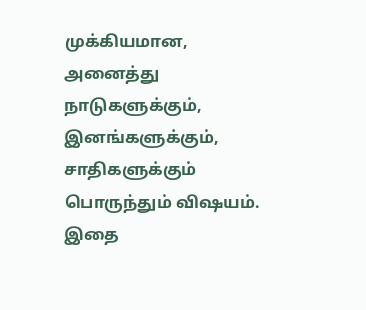முக்கியமான, அனைத்து நாடுகளுக்கும், இனங்களுக்கும், சாதிகளுக்கும் பொருந்தும் விஷயம். இதை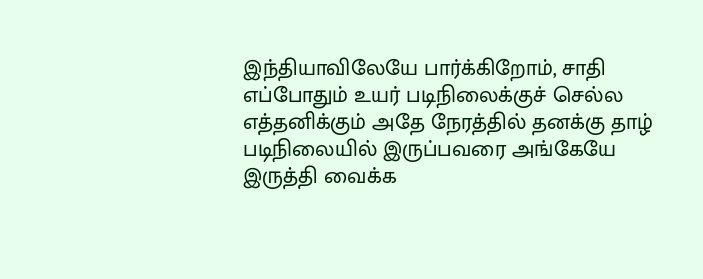இந்தியாவிலேயே பார்க்கிறோம், சாதி எப்போதும் உயர் படிநிலைக்குச் செல்ல எத்தனிக்கும் அதே நேரத்தில் தனக்கு தாழ் படிநிலையில் இருப்பவரை அங்கேயே இருத்தி வைக்க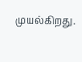முயல்கிறது.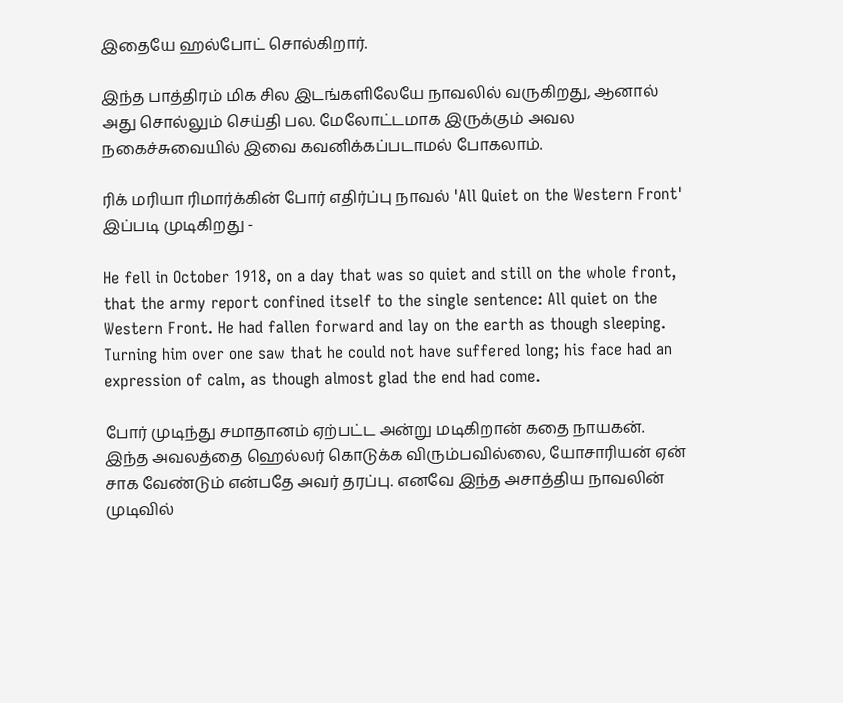இதையே ஹல்போட் சொல்கிறார்.

இந்த பாத்திரம் மிக சில இடங்களிலேயே நாவலில் வருகிறது, ஆனால் அது சொல்லும் செய்தி பல. மேலோட்டமாக இருக்கும் அவல நகைச்சுவையில் இவை கவனிக்கப்படாமல் போகலாம்.

ரிக் மரியா ரிமார்க்கின் போர் எதிர்ப்பு நாவல் 'All Quiet on the Western Front' இப்படி முடிகிறது -

He fell in October 1918, on a day that was so quiet and still on the whole front, that the army report confined itself to the single sentence: All quiet on the Western Front. He had fallen forward and lay on the earth as though sleeping. Turning him over one saw that he could not have suffered long; his face had an expression of calm, as though almost glad the end had come.

போர் முடிந்து சமாதானம் ஏற்பட்ட அன்று மடிகிறான் கதை நாயகன். இந்த அவலத்தை ஹெல்லர் கொடுக்க விரும்பவில்லை, யோசாரியன் ஏன் சாக வேண்டும் என்பதே அவர் தரப்பு. எனவே இந்த அசாத்திய நாவலின் முடிவில்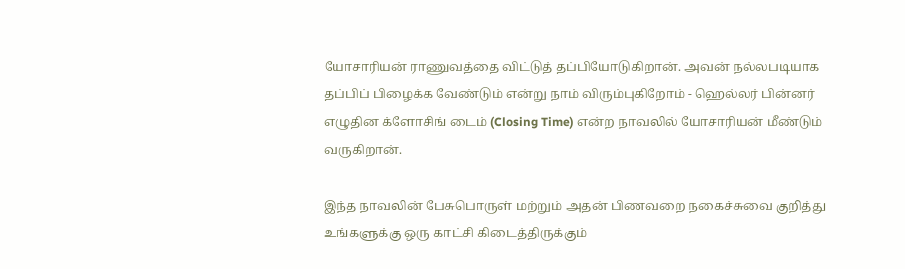யோசாரியன் ராணுவத்தை விட்டுத் தப்பியோடுகிறான். அவன் நல்லபடியாக தப்பிப் பிழைக்க வேண்டும் என்று நாம் விரும்புகிறோம் - ஹெல்லர் பின்னர் எழுதின க்ளோசிங் டைம் (Closing Time) என்ற நாவலில் யோசாரியன் மீண்டும் வருகிறான்.

இந்த நாவலின் பேசுபொருள் மற்றும் அதன் பிணவறை நகைச்சுவை குறித்து உங்களுக்கு ஒரு காட்சி கிடைத்திருக்கும்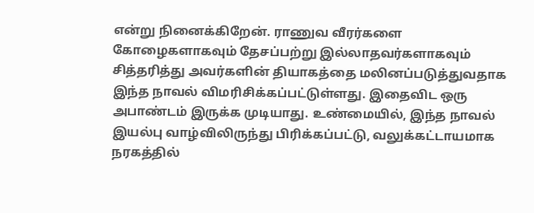என்று நினைக்கிறேன். ராணுவ வீரர்களை கோழைகளாகவும் தேசப்பற்று இல்லாதவர்களாகவும் சித்தரித்து அவர்களின் தியாகத்தை மலினப்படுத்துவதாக இந்த நாவல் விமரிசிக்கப்பட்டுள்ளது. இதைவிட ஒரு அபாண்டம் இருக்க முடியாது. உண்மையில், இந்த நாவல் இயல்பு வாழ்விலிருந்து பிரிக்கப்பட்டு, வலுக்கட்டாயமாக நரகத்தில்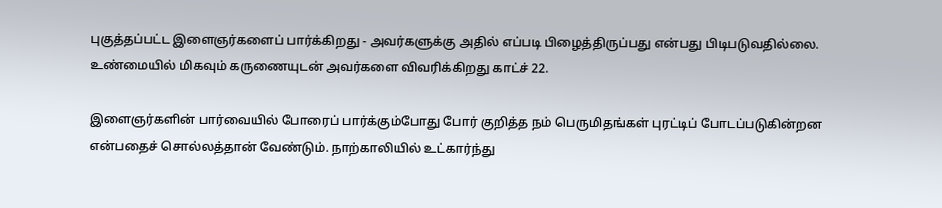புகுத்தப்பட்ட இளைஞர்களைப் பார்க்கிறது - அவர்களுக்கு அதில் எப்படி பிழைத்திருப்பது என்பது பிடிபடுவதில்லை. உண்மையில் மிகவும் கருணையுடன் அவர்களை விவரிக்கிறது காட்ச் 22.

இளைஞர்களின் பார்வையில் போரைப் பார்க்கும்போது போர் குறித்த நம் பெருமிதங்கள் புரட்டிப் போடப்படுகின்றன என்பதைச் சொல்லத்தான் வேண்டும். நாற்காலியில் உட்கார்ந்து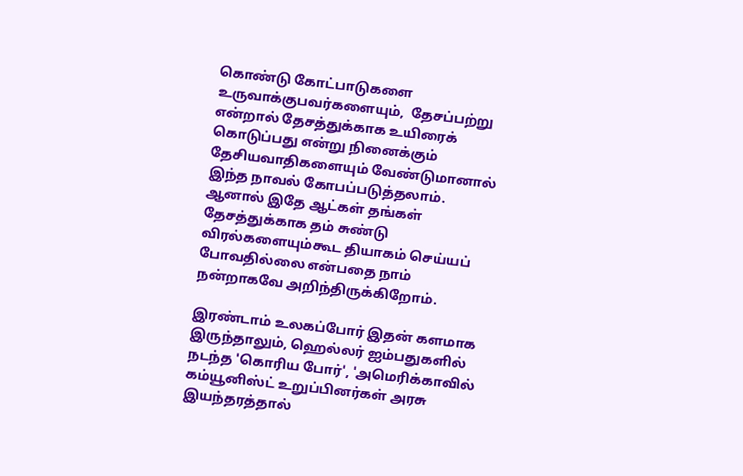கொண்டு கோட்பாடுகளை உருவாக்குபவர்களையும்,  தேசப்பற்று என்றால் தேசத்துக்காக உயிரைக் கொடுப்பது என்று நினைக்கும் தேசியவாதிகளையும் வேண்டுமானால் இந்த நாவல் கோபப்படுத்தலாம். ஆனால் இதே ஆட்கள் தங்கள் தேசத்துக்காக தம் சுண்டு விரல்களையும்கூட தியாகம் செய்யப் போவதில்லை என்பதை நாம் நன்றாகவே அறிந்திருக்கிறோம்.

இரண்டாம் உலகப்போர் இதன் களமாக இருந்தாலும், ஹெல்லர் ஐம்பதுகளில் நடந்த 'கொரிய போர்', 'அமெரிக்காவில் கம்யூனிஸ்ட் உறுப்பினர்கள் அரசு இயந்தரத்தால்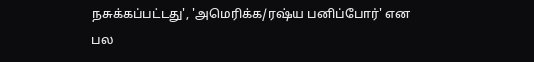நசுக்கப்பட்டது', 'அமெரிக்க/ரஷ்ய பனிப்போர்' என பல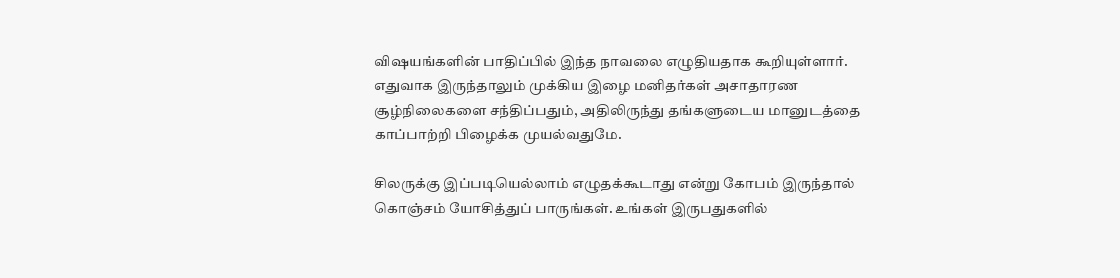விஷயங்களின் பாதிப்பில் இந்த நாவலை எழுதியதாக கூறியுள்ளார். எதுவாக இருந்தாலும் முக்கிய இழை மனிதர்கள் அசாதாரண சூழ்நிலைகளை சந்திப்பதும், அதிலிருந்து தங்களுடைய மானுடத்தை காப்பாற்றி பிழைக்க முயல்வதுமே.

சிலருக்கு இப்படியெல்லாம் எழுதக்கூடாது என்று கோபம் இருந்தால் கொஞ்சம் யோசித்துப் பாருங்கள். உங்கள் இருபதுகளில்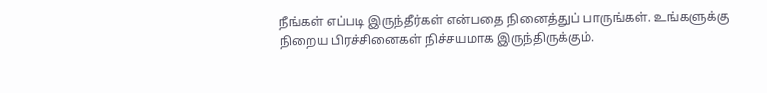நீங்கள் எப்படி இருந்தீர்கள் என்பதை நினைத்துப் பாருங்கள். உங்களுக்கு நிறைய பிரச்சினைகள் நிச்சயமாக இருந்திருக்கும்.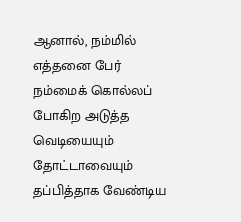ஆனால், நம்மில் எத்தனை பேர் நம்மைக் கொல்லப் போகிற அடுத்த வெடியையும் தோட்டாவையும் தப்பித்தாக வேண்டிய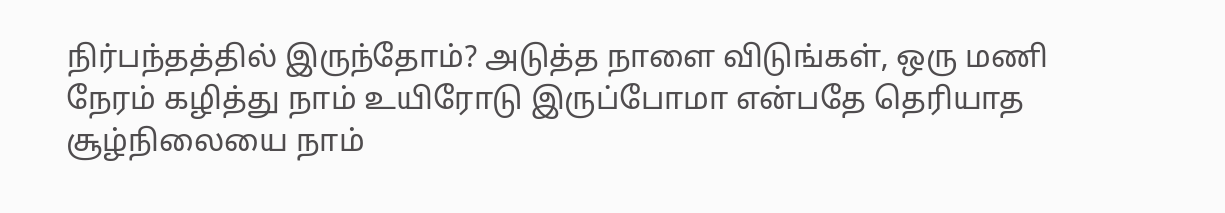நிர்பந்தத்தில் இருந்தோம்? அடுத்த நாளை விடுங்கள், ஒரு மணி நேரம் கழித்து நாம் உயிரோடு இருப்போமா என்பதே தெரியாத சூழ்நிலையை நாம்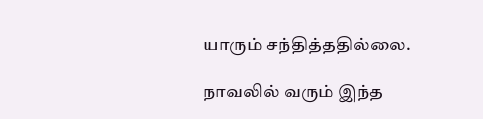யாரும் சந்தித்ததில்லை.

நாவலில் வரும் இந்த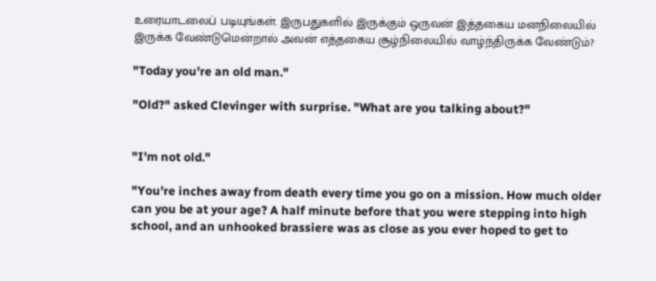உரையாடலைப் படியுங்கள். இருபதுகளில் இருக்கும் ஒருவன் இத்தகைய மனநிலையில் இருக்க வேண்டுமென்றால் அவன் எத்தகைய சூழ்நிலையில் வாழ்ந்திருக்க வேண்டும்?

"Today you're an old man."

"Old?" asked Clevinger with surprise. "What are you talking about?"


"I'm not old."

"You're inches away from death every time you go on a mission. How much older can you be at your age? A half minute before that you were stepping into high school, and an unhooked brassiere was as close as you ever hoped to get to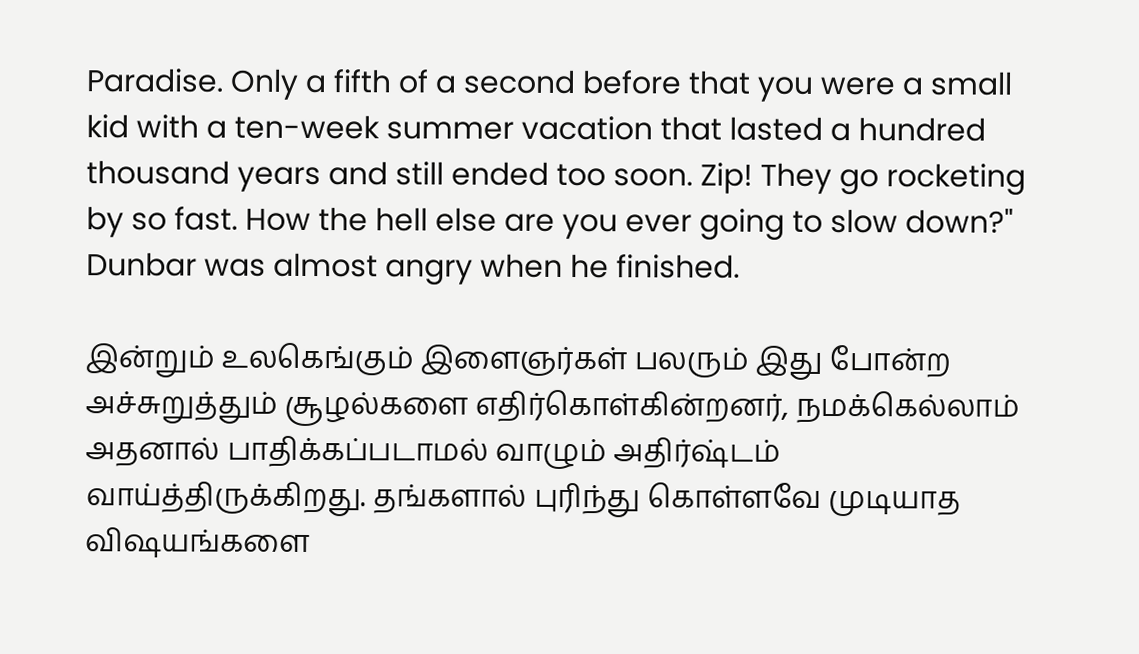Paradise. Only a fifth of a second before that you were a small kid with a ten-week summer vacation that lasted a hundred thousand years and still ended too soon. Zip! They go rocketing by so fast. How the hell else are you ever going to slow down?" Dunbar was almost angry when he finished.

இன்றும் உலகெங்கும் இளைஞர்கள் பலரும் இது போன்ற அச்சுறுத்தும் சூழல்களை எதிர்கொள்கின்றனர், நமக்கெல்லாம் அதனால் பாதிக்கப்படாமல் வாழும் அதிர்ஷ்டம் வாய்த்திருக்கிறது. தங்களால் புரிந்து கொள்ளவே முடியாத விஷயங்களை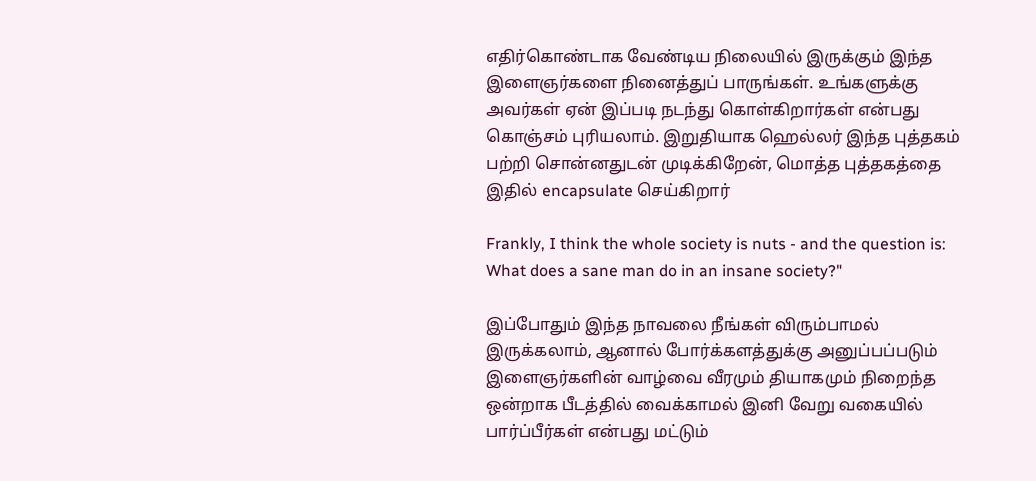எதிர்கொண்டாக வேண்டிய நிலையில் இருக்கும் இந்த இளைஞர்களை நினைத்துப் பாருங்கள். உங்களுக்கு அவர்கள் ஏன் இப்படி நடந்து கொள்கிறார்கள் என்பது கொஞ்சம் புரியலாம். இறுதியாக ஹெல்லர் இந்த புத்தகம் பற்றி சொன்னதுடன் முடிக்கிறேன், மொத்த புத்தகத்தை இதில் encapsulate செய்கிறார்

Frankly, I think the whole society is nuts - and the question is: What does a sane man do in an insane society?"

இப்போதும் இந்த நாவலை நீங்கள் விரும்பாமல் இருக்கலாம், ஆனால் போர்க்களத்துக்கு அனுப்பப்படும் இளைஞர்களின் வாழ்வை வீரமும் தியாகமும் நிறைந்த ஒன்றாக பீடத்தில் வைக்காமல் இனி வேறு வகையில் பார்ப்பீர்கள் என்பது மட்டும்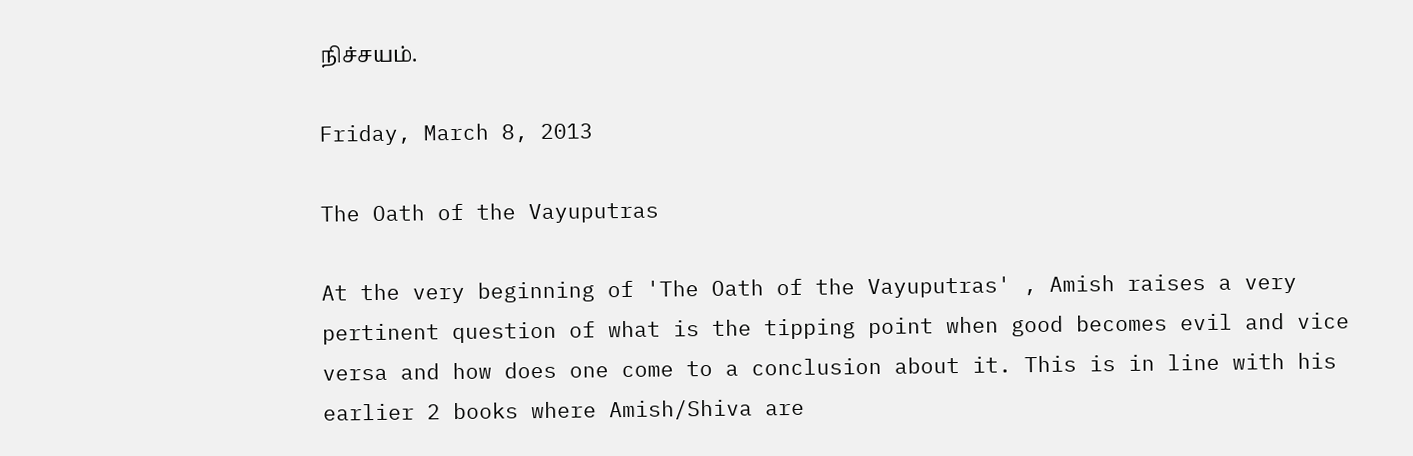நிச்சயம்.

Friday, March 8, 2013

The Oath of the Vayuputras

At the very beginning of 'The Oath of the Vayuputras' , Amish raises a very pertinent question of what is the tipping point when good becomes evil and vice versa and how does one come to a conclusion about it. This is in line with his earlier 2 books where Amish/Shiva are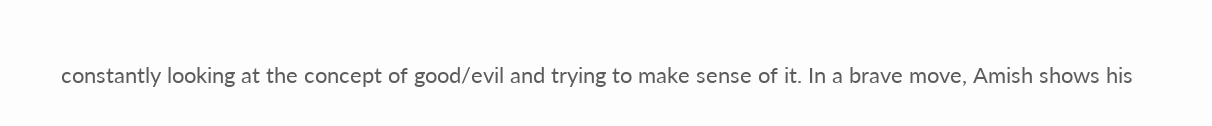constantly looking at the concept of good/evil and trying to make sense of it. In a brave move, Amish shows his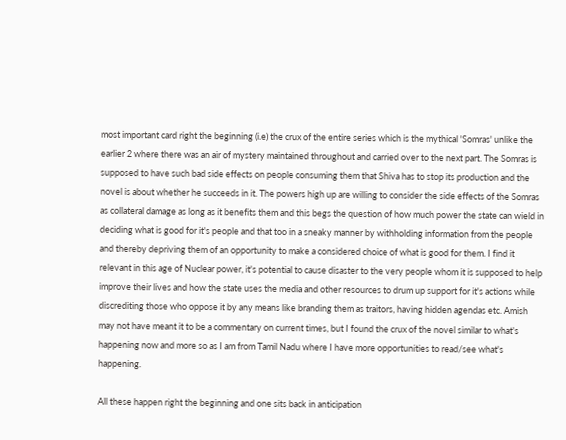most important card right the beginning (i.e) the crux of the entire series which is the mythical 'Somras' unlike the earlier 2 where there was an air of mystery maintained throughout and carried over to the next part. The Somras is supposed to have such bad side effects on people consuming them that Shiva has to stop its production and the novel is about whether he succeeds in it. The powers high up are willing to consider the side effects of the Somras as collateral damage as long as it benefits them and this begs the question of how much power the state can wield in deciding what is good for it's people and that too in a sneaky manner by withholding information from the people and thereby depriving them of an opportunity to make a considered choice of what is good for them. I find it relevant in this age of Nuclear power, it's potential to cause disaster to the very people whom it is supposed to help improve their lives and how the state uses the media and other resources to drum up support for it's actions while discrediting those who oppose it by any means like branding them as traitors, having hidden agendas etc. Amish may not have meant it to be a commentary on current times, but I found the crux of the novel similar to what's happening now and more so as I am from Tamil Nadu where I have more opportunities to read/see what's happening.

All these happen right the beginning and one sits back in anticipation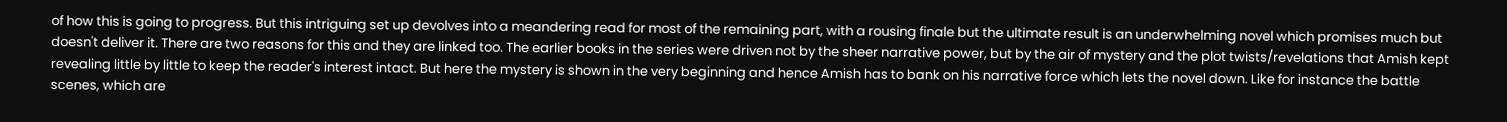of how this is going to progress. But this intriguing set up devolves into a meandering read for most of the remaining part, with a rousing finale but the ultimate result is an underwhelming novel which promises much but doesn't deliver it. There are two reasons for this and they are linked too. The earlier books in the series were driven not by the sheer narrative power, but by the air of mystery and the plot twists/revelations that Amish kept revealing little by little to keep the reader's interest intact. But here the mystery is shown in the very beginning and hence Amish has to bank on his narrative force which lets the novel down. Like for instance the battle scenes, which are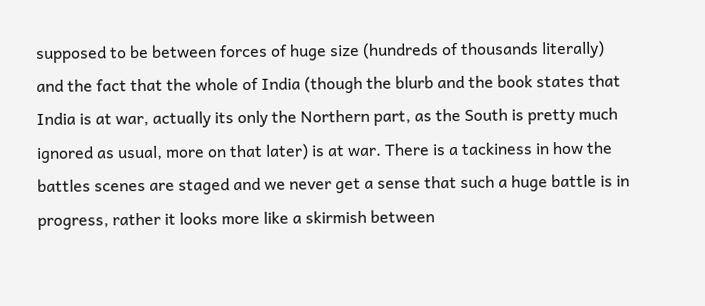supposed to be between forces of huge size (hundreds of thousands literally) and the fact that the whole of India (though the blurb and the book states that India is at war, actually its only the Northern part, as the South is pretty much ignored as usual, more on that later) is at war. There is a tackiness in how the battles scenes are staged and we never get a sense that such a huge battle is in progress, rather it looks more like a skirmish between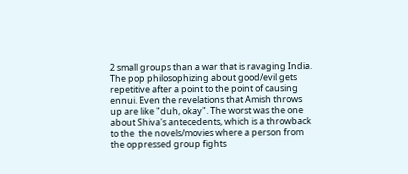2 small groups than a war that is ravaging India. The pop philosophizing about good/evil gets repetitive after a point to the point of causing ennui. Even the revelations that Amish throws up are like "duh, okay". The worst was the one about Shiva's antecedents, which is a throwback to the  the novels/movies where a person from the oppressed group fights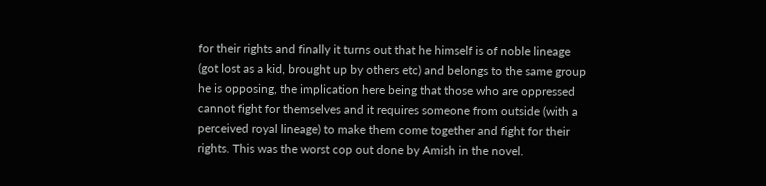for their rights and finally it turns out that he himself is of noble lineage (got lost as a kid, brought up by others etc) and belongs to the same group he is opposing, the implication here being that those who are oppressed cannot fight for themselves and it requires someone from outside (with a perceived royal lineage) to make them come together and fight for their rights. This was the worst cop out done by Amish in the novel.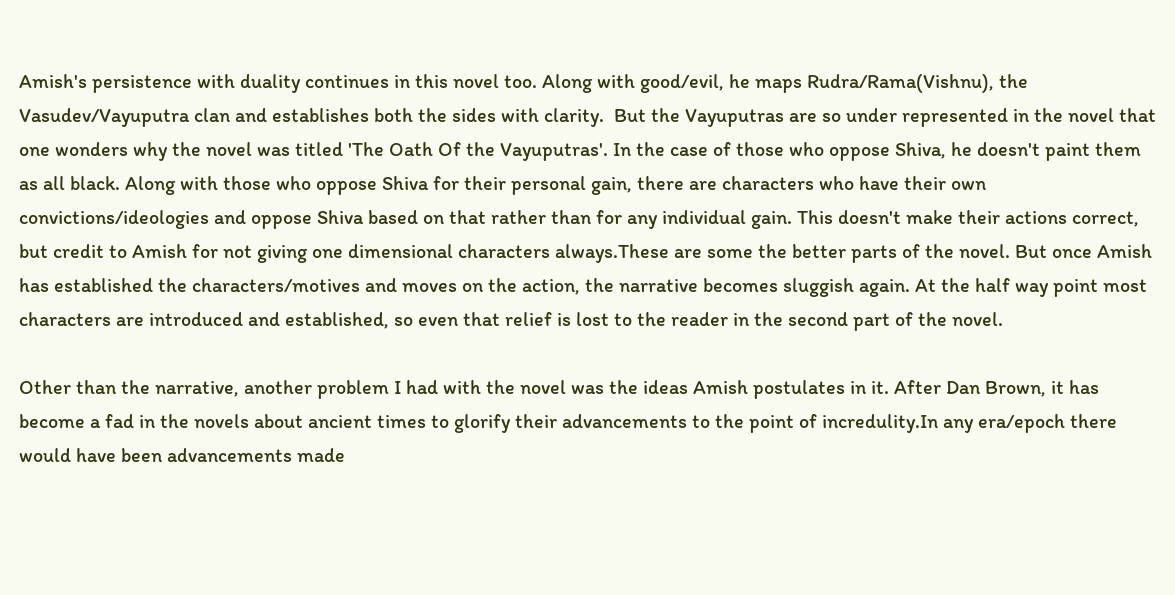Amish's persistence with duality continues in this novel too. Along with good/evil, he maps Rudra/Rama(Vishnu), the Vasudev/Vayuputra clan and establishes both the sides with clarity.  But the Vayuputras are so under represented in the novel that one wonders why the novel was titled 'The Oath Of the Vayuputras'. In the case of those who oppose Shiva, he doesn't paint them as all black. Along with those who oppose Shiva for their personal gain, there are characters who have their own convictions/ideologies and oppose Shiva based on that rather than for any individual gain. This doesn't make their actions correct, but credit to Amish for not giving one dimensional characters always.These are some the better parts of the novel. But once Amish has established the characters/motives and moves on the action, the narrative becomes sluggish again. At the half way point most characters are introduced and established, so even that relief is lost to the reader in the second part of the novel.

Other than the narrative, another problem I had with the novel was the ideas Amish postulates in it. After Dan Brown, it has become a fad in the novels about ancient times to glorify their advancements to the point of incredulity.In any era/epoch there would have been advancements made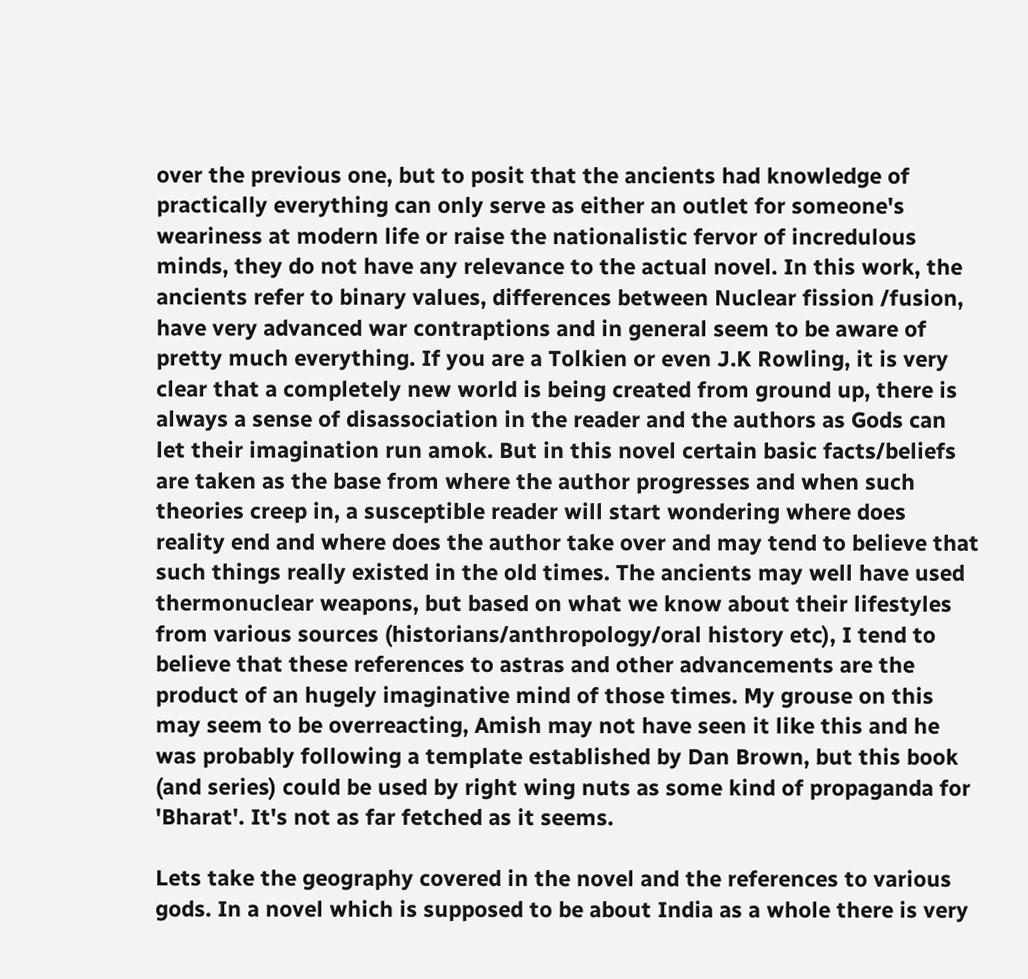over the previous one, but to posit that the ancients had knowledge of practically everything can only serve as either an outlet for someone's weariness at modern life or raise the nationalistic fervor of incredulous minds, they do not have any relevance to the actual novel. In this work, the ancients refer to binary values, differences between Nuclear fission /fusion, have very advanced war contraptions and in general seem to be aware of pretty much everything. If you are a Tolkien or even J.K Rowling, it is very clear that a completely new world is being created from ground up, there is always a sense of disassociation in the reader and the authors as Gods can let their imagination run amok. But in this novel certain basic facts/beliefs are taken as the base from where the author progresses and when such theories creep in, a susceptible reader will start wondering where does reality end and where does the author take over and may tend to believe that such things really existed in the old times. The ancients may well have used thermonuclear weapons, but based on what we know about their lifestyles from various sources (historians/anthropology/oral history etc), I tend to believe that these references to astras and other advancements are the product of an hugely imaginative mind of those times. My grouse on this may seem to be overreacting, Amish may not have seen it like this and he was probably following a template established by Dan Brown, but this book (and series) could be used by right wing nuts as some kind of propaganda for 'Bharat'. It's not as far fetched as it seems.

Lets take the geography covered in the novel and the references to various gods. In a novel which is supposed to be about India as a whole there is very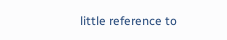little reference to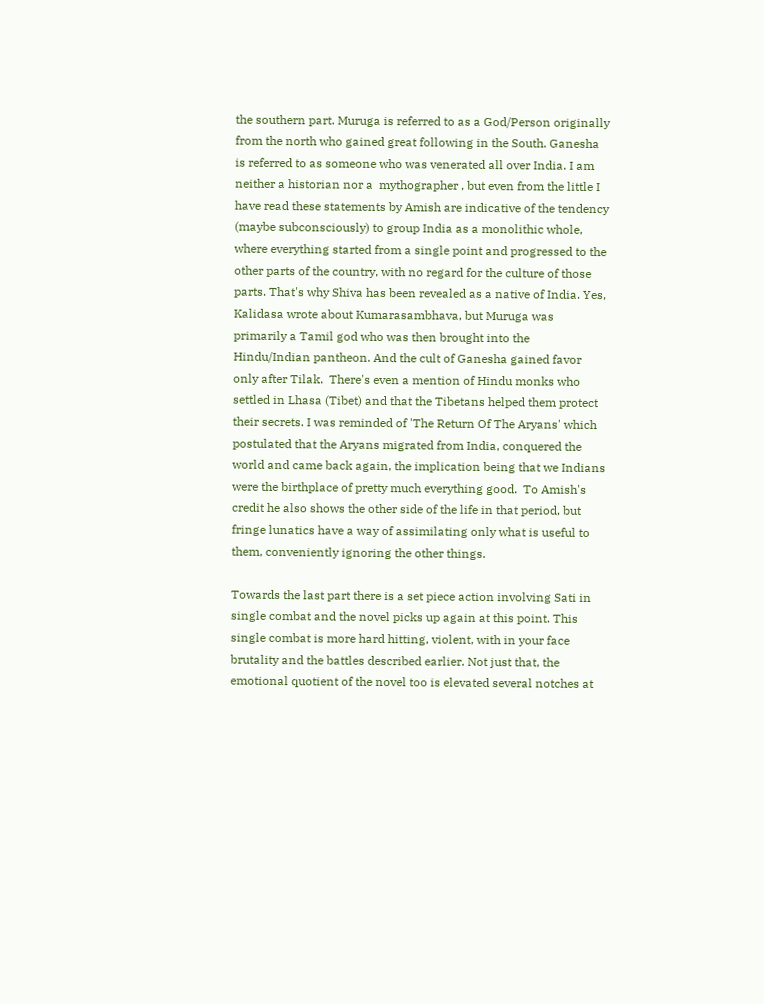the southern part. Muruga is referred to as a God/Person originally from the north who gained great following in the South. Ganesha is referred to as someone who was venerated all over India. I am neither a historian nor a  mythographer , but even from the little I have read these statements by Amish are indicative of the tendency (maybe subconsciously) to group India as a monolithic whole, where everything started from a single point and progressed to the other parts of the country, with no regard for the culture of those parts. That's why Shiva has been revealed as a native of India. Yes, Kalidasa wrote about Kumarasambhava, but Muruga was primarily a Tamil god who was then brought into the Hindu/Indian pantheon. And the cult of Ganesha gained favor only after Tilak.  There's even a mention of Hindu monks who settled in Lhasa (Tibet) and that the Tibetans helped them protect their secrets. I was reminded of 'The Return Of The Aryans' which postulated that the Aryans migrated from India, conquered the world and came back again, the implication being that we Indians were the birthplace of pretty much everything good.  To Amish's credit he also shows the other side of the life in that period, but fringe lunatics have a way of assimilating only what is useful to them, conveniently ignoring the other things.

Towards the last part there is a set piece action involving Sati in single combat and the novel picks up again at this point. This single combat is more hard hitting, violent, with in your face brutality and the battles described earlier. Not just that, the emotional quotient of the novel too is elevated several notches at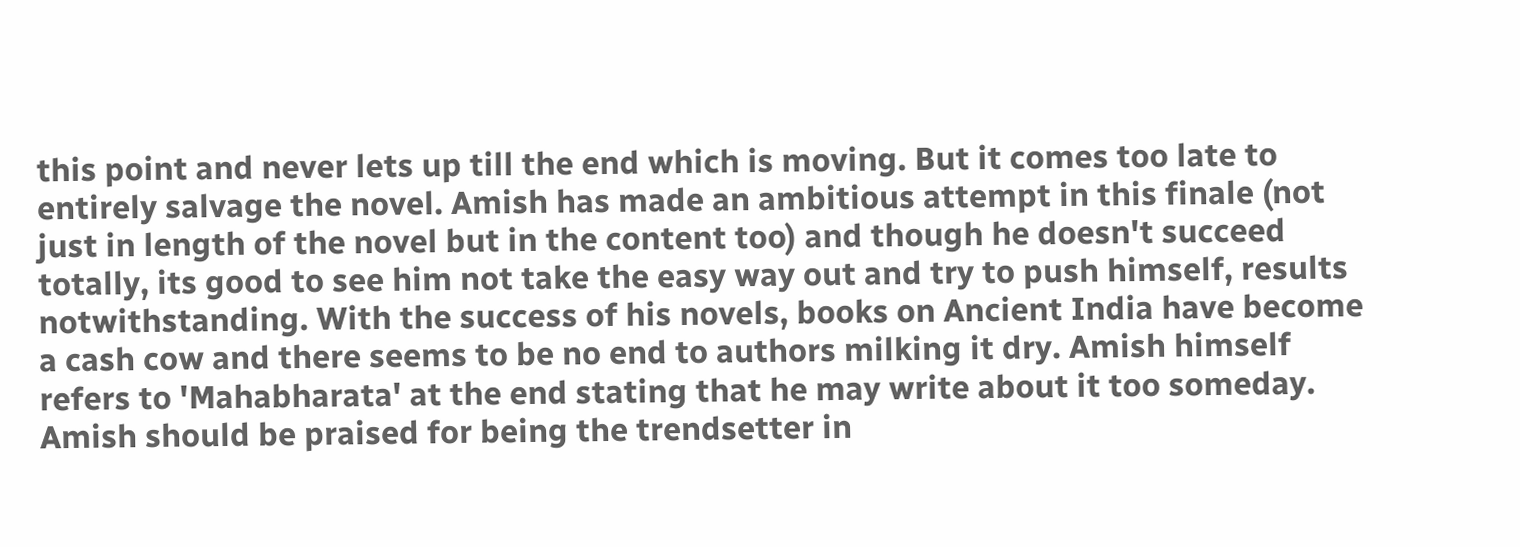this point and never lets up till the end which is moving. But it comes too late to entirely salvage the novel. Amish has made an ambitious attempt in this finale (not just in length of the novel but in the content too) and though he doesn't succeed totally, its good to see him not take the easy way out and try to push himself, results notwithstanding. With the success of his novels, books on Ancient India have become a cash cow and there seems to be no end to authors milking it dry. Amish himself refers to 'Mahabharata' at the end stating that he may write about it too someday. Amish should be praised for being the trendsetter in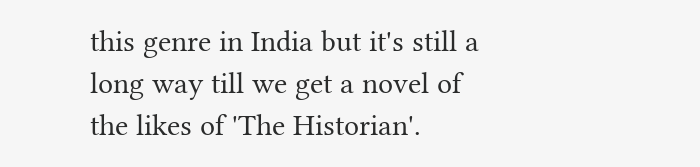this genre in India but it's still a long way till we get a novel of the likes of 'The Historian'.